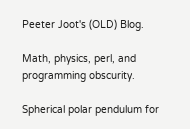Peeter Joot's (OLD) Blog.

Math, physics, perl, and programming obscurity.

Spherical polar pendulum for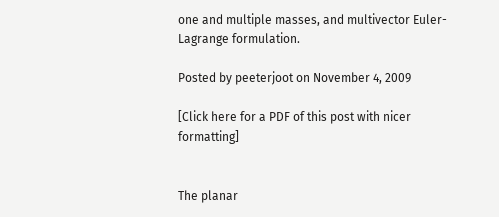one and multiple masses, and multivector Euler-Lagrange formulation.

Posted by peeterjoot on November 4, 2009

[Click here for a PDF of this post with nicer formatting]


The planar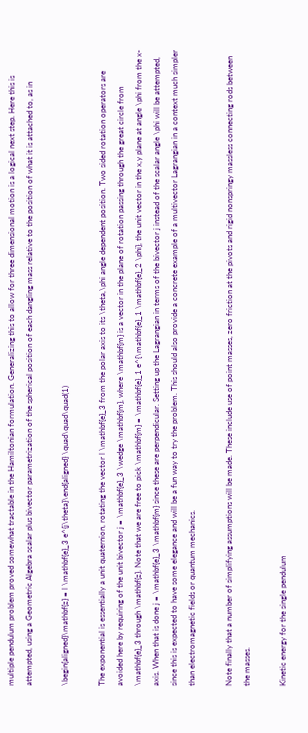multiple pendulum problem proved somewhat tractable in the Hamiltonian formulation. Generalizing this to allow for three dimensional motion is a logical next step. Here this is attempted, using a Geometric Algebra scalar plus bivector parametrization of the spherical position of each dangling mass relative to the position of what it is attached to, as in

\begin{aligned}\mathbf{z} = l \mathbf{e}_3 e^{j\theta}\end{aligned} \quad\quad\quad(1)

The exponential is essentially a unit quaternion, rotating the vector l \mathbf{e}_3 from the polar axis to its \theta,\phi angle dependent position. Two sided rotation operators are avoided here by requiring of the unit bivector j = \mathbf{e}_3 \wedge \mathbf{m}, where \mathbf{m} is a vector in the plane of rotation passing through the great circle from \mathbf{e}_3 through \mathbf{z}. Note that we are free to pick \mathbf{m} = \mathbf{e}_1 e^{\mathbf{e}_1 \mathbf{e}_2 \phi}, the unit vector in the x,y plane at angle \phi from the x-axis. When that is done j = \mathbf{e}_3 \mathbf{m} since these are perpendicular. Setting up the Lagrangian in terms of the bivector j instead of the scalar angle \phi will be attempted, since this is expected to have some elegance and will be a fun way to try the problem. This should also provide a concrete example of a multivector Lagrangian in a context much simpler than electromagnetic fields or quantum mechanics.

Note finally that a number of simplifying assumptions will be made. These include use of point masses, zero friction at the pivots and rigid nonspringy massless connecting rods between the masses.

Kinetic energy for the single pendulum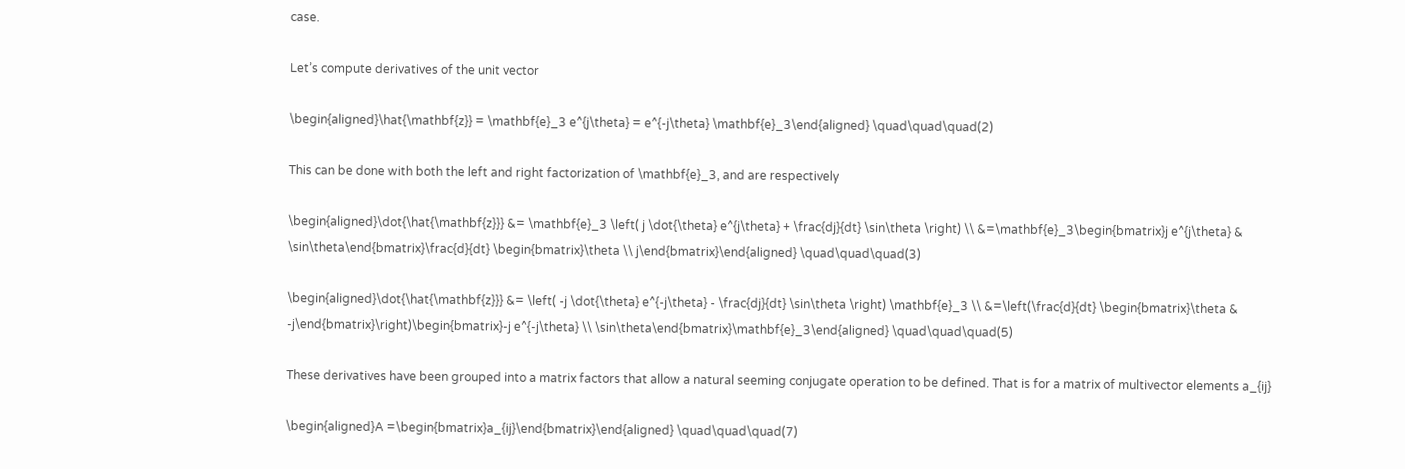case.

Let’s compute derivatives of the unit vector

\begin{aligned}\hat{\mathbf{z}} = \mathbf{e}_3 e^{j\theta} = e^{-j\theta} \mathbf{e}_3\end{aligned} \quad\quad\quad(2)

This can be done with both the left and right factorization of \mathbf{e}_3, and are respectively

\begin{aligned}\dot{\hat{\mathbf{z}}} &= \mathbf{e}_3 \left( j \dot{\theta} e^{j\theta} + \frac{dj}{dt} \sin\theta \right) \\ &=\mathbf{e}_3\begin{bmatrix}j e^{j\theta} & \sin\theta\end{bmatrix}\frac{d}{dt} \begin{bmatrix}\theta \\ j\end{bmatrix}\end{aligned} \quad\quad\quad(3)

\begin{aligned}\dot{\hat{\mathbf{z}}} &= \left( -j \dot{\theta} e^{-j\theta} - \frac{dj}{dt} \sin\theta \right) \mathbf{e}_3 \\ &=\left(\frac{d}{dt} \begin{bmatrix}\theta & -j\end{bmatrix}\right)\begin{bmatrix}-j e^{-j\theta} \\ \sin\theta\end{bmatrix}\mathbf{e}_3\end{aligned} \quad\quad\quad(5)

These derivatives have been grouped into a matrix factors that allow a natural seeming conjugate operation to be defined. That is for a matrix of multivector elements a_{ij}

\begin{aligned}A =\begin{bmatrix}a_{ij}\end{bmatrix}\end{aligned} \quad\quad\quad(7)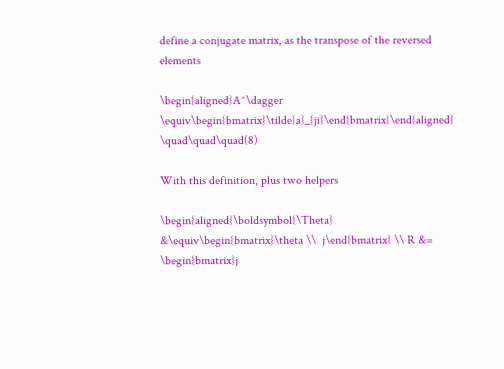define a conjugate matrix, as the transpose of the reversed elements

\begin{aligned}A^\dagger \equiv\begin{bmatrix}\tilde{a}_{ji}\end{bmatrix}\end{aligned} \quad\quad\quad(8)

With this definition, plus two helpers

\begin{aligned}\boldsymbol{\Theta} &\equiv\begin{bmatrix}\theta \\  j\end{bmatrix} \\ R &= \begin{bmatrix}j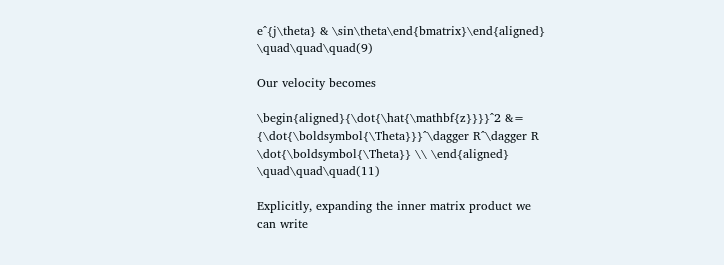e^{j\theta} & \sin\theta\end{bmatrix}\end{aligned} \quad\quad\quad(9)

Our velocity becomes

\begin{aligned}{\dot{\hat{\mathbf{z}}}}^2 &= {\dot{\boldsymbol{\Theta}}}^\dagger R^\dagger R \dot{\boldsymbol{\Theta}} \\ \end{aligned} \quad\quad\quad(11)

Explicitly, expanding the inner matrix product we can write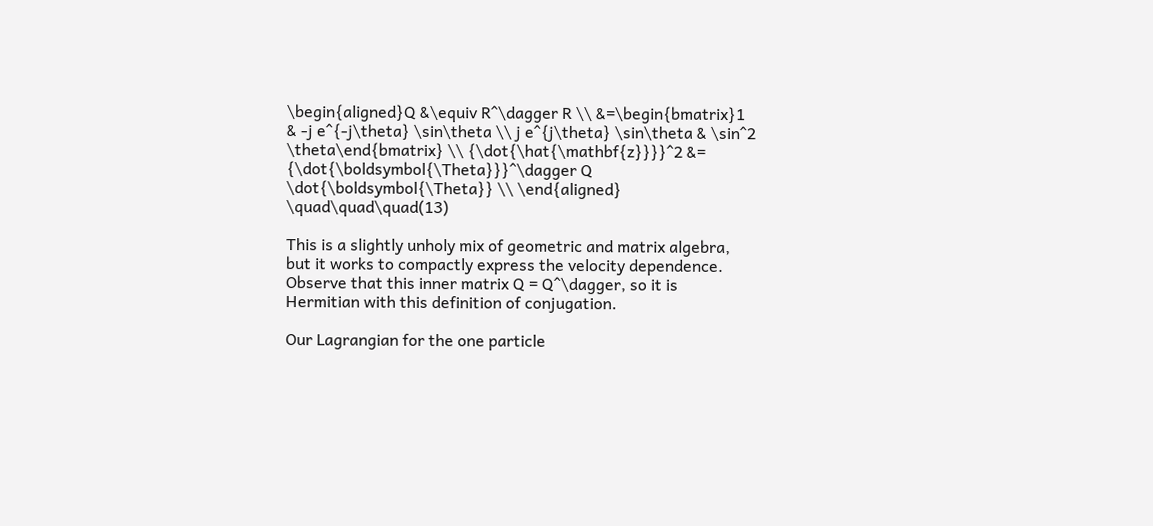\begin{aligned}Q &\equiv R^\dagger R \\ &=\begin{bmatrix}1 & -j e^{-j\theta} \sin\theta \\ j e^{j\theta} \sin\theta & \sin^2 \theta\end{bmatrix} \\ {\dot{\hat{\mathbf{z}}}}^2 &= {\dot{\boldsymbol{\Theta}}}^\dagger Q \dot{\boldsymbol{\Theta}} \\ \end{aligned} \quad\quad\quad(13)

This is a slightly unholy mix of geometric and matrix algebra, but it works to compactly express the velocity dependence. Observe that this inner matrix Q = Q^\dagger, so it is Hermitian with this definition of conjugation.

Our Lagrangian for the one particle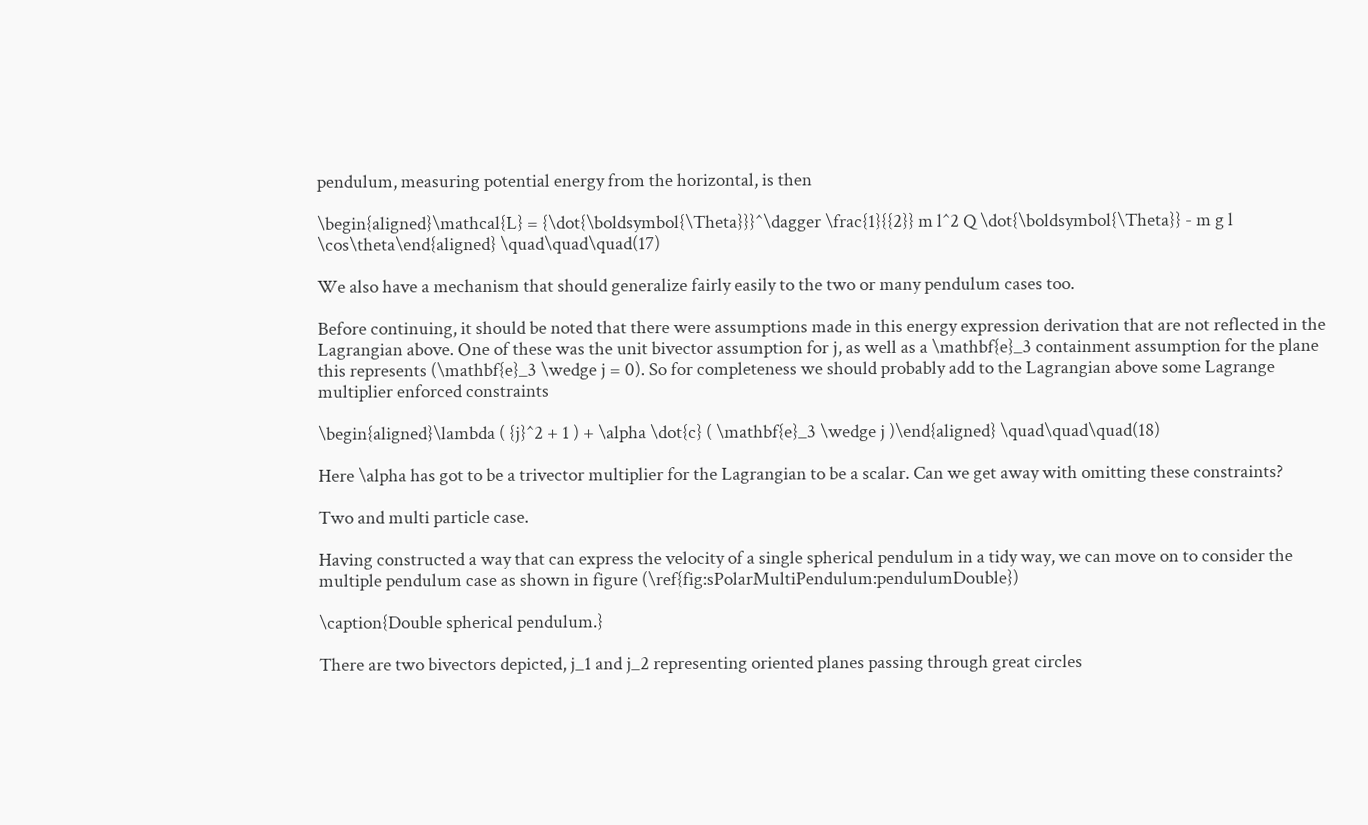pendulum, measuring potential energy from the horizontal, is then

\begin{aligned}\mathcal{L} = {\dot{\boldsymbol{\Theta}}}^\dagger \frac{1}{{2}} m l^2 Q \dot{\boldsymbol{\Theta}} - m g l \cos\theta\end{aligned} \quad\quad\quad(17)

We also have a mechanism that should generalize fairly easily to the two or many pendulum cases too.

Before continuing, it should be noted that there were assumptions made in this energy expression derivation that are not reflected in the Lagrangian above. One of these was the unit bivector assumption for j, as well as a \mathbf{e}_3 containment assumption for the plane this represents (\mathbf{e}_3 \wedge j = 0). So for completeness we should probably add to the Lagrangian above some Lagrange multiplier enforced constraints

\begin{aligned}\lambda ( {j}^2 + 1 ) + \alpha \dot{c} ( \mathbf{e}_3 \wedge j )\end{aligned} \quad\quad\quad(18)

Here \alpha has got to be a trivector multiplier for the Lagrangian to be a scalar. Can we get away with omitting these constraints?

Two and multi particle case.

Having constructed a way that can express the velocity of a single spherical pendulum in a tidy way, we can move on to consider the multiple pendulum case as shown in figure (\ref{fig:sPolarMultiPendulum:pendulumDouble})

\caption{Double spherical pendulum.}

There are two bivectors depicted, j_1 and j_2 representing oriented planes passing through great circles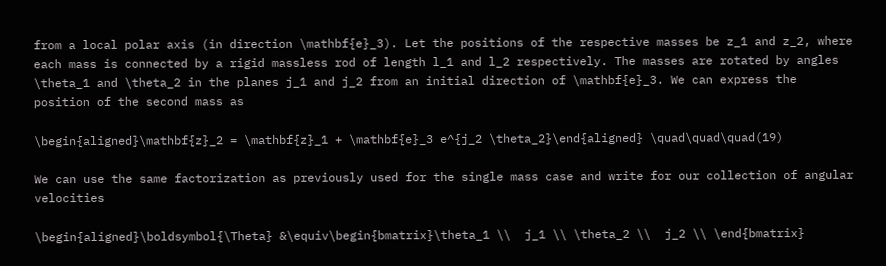from a local polar axis (in direction \mathbf{e}_3). Let the positions of the respective masses be z_1 and z_2, where each mass is connected by a rigid massless rod of length l_1 and l_2 respectively. The masses are rotated by angles \theta_1 and \theta_2 in the planes j_1 and j_2 from an initial direction of \mathbf{e}_3. We can express the position of the second mass as

\begin{aligned}\mathbf{z}_2 = \mathbf{z}_1 + \mathbf{e}_3 e^{j_2 \theta_2}\end{aligned} \quad\quad\quad(19)

We can use the same factorization as previously used for the single mass case and write for our collection of angular velocities

\begin{aligned}\boldsymbol{\Theta} &\equiv\begin{bmatrix}\theta_1 \\  j_1 \\ \theta_2 \\  j_2 \\ \end{bmatrix}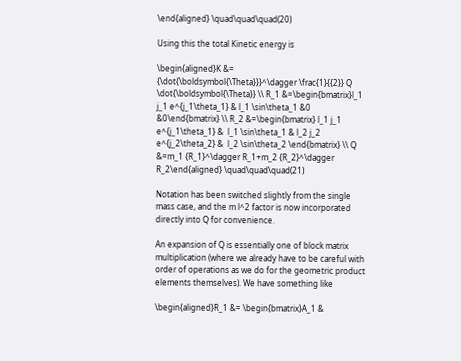\end{aligned} \quad\quad\quad(20)

Using this the total Kinetic energy is

\begin{aligned}K &= {\dot{\boldsymbol{\Theta}}}^\dagger \frac{1}{{2}} Q \dot{\boldsymbol{\Theta}} \\ R_1 &=\begin{bmatrix}l_1 j_1 e^{j_1\theta_1} & l_1 \sin\theta_1 &0 &0\end{bmatrix} \\ R_2 &=\begin{bmatrix} l_1 j_1 e^{j_1\theta_1} &  l_1 \sin\theta_1 & l_2 j_2 e^{j_2\theta_2} &  l_2 \sin\theta_2 \end{bmatrix} \\ Q &=m_1 {R_1}^\dagger R_1+m_2 {R_2}^\dagger R_2\end{aligned} \quad\quad\quad(21)

Notation has been switched slightly from the single mass case, and the m l^2 factor is now incorporated directly into Q for convenience.

An expansion of Q is essentially one of block matrix multiplication (where we already have to be careful with order of operations as we do for the geometric product elements themselves). We have something like

\begin{aligned}R_1 &= \begin{bmatrix}A_1 &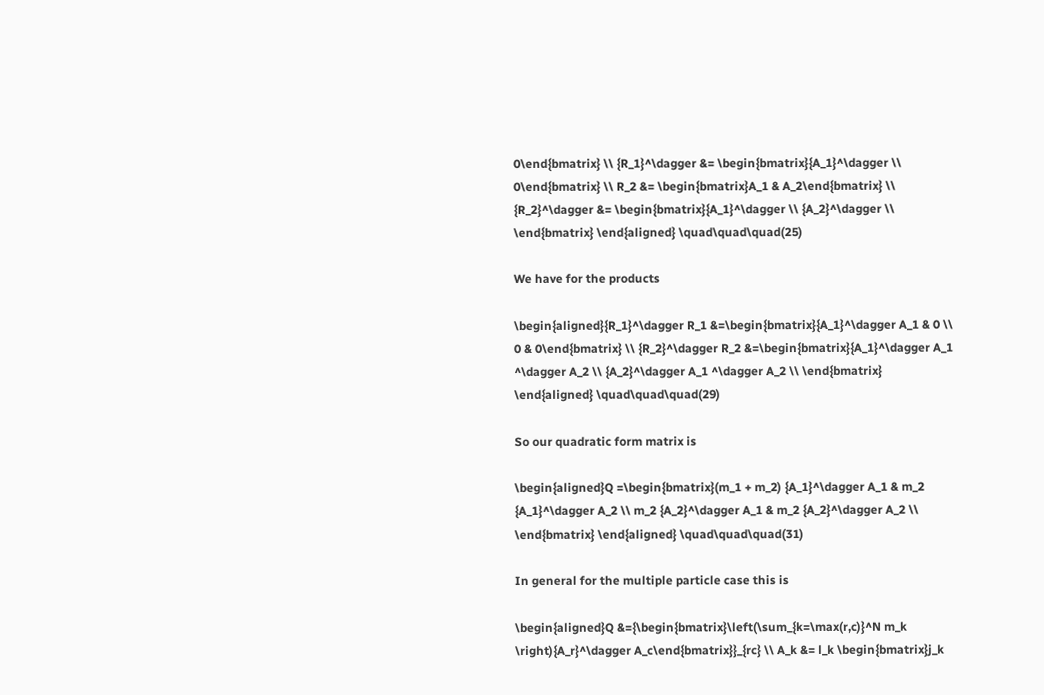0\end{bmatrix} \\ {R_1}^\dagger &= \begin{bmatrix}{A_1}^\dagger \\ 0\end{bmatrix} \\ R_2 &= \begin{bmatrix}A_1 & A_2\end{bmatrix} \\ {R_2}^\dagger &= \begin{bmatrix}{A_1}^\dagger \\ {A_2}^\dagger \\ \end{bmatrix} \end{aligned} \quad\quad\quad(25)

We have for the products

\begin{aligned}{R_1}^\dagger R_1 &=\begin{bmatrix}{A_1}^\dagger A_1 & 0 \\ 0 & 0\end{bmatrix} \\ {R_2}^\dagger R_2 &=\begin{bmatrix}{A_1}^\dagger A_1 ^\dagger A_2 \\ {A_2}^\dagger A_1 ^\dagger A_2 \\ \end{bmatrix} \end{aligned} \quad\quad\quad(29)

So our quadratic form matrix is

\begin{aligned}Q =\begin{bmatrix}(m_1 + m_2) {A_1}^\dagger A_1 & m_2 {A_1}^\dagger A_2 \\ m_2 {A_2}^\dagger A_1 & m_2 {A_2}^\dagger A_2 \\ \end{bmatrix} \end{aligned} \quad\quad\quad(31)

In general for the multiple particle case this is

\begin{aligned}Q &={\begin{bmatrix}\left(\sum_{k=\max(r,c)}^N m_k \right){A_r}^\dagger A_c\end{bmatrix}}_{rc} \\ A_k &= l_k \begin{bmatrix}j_k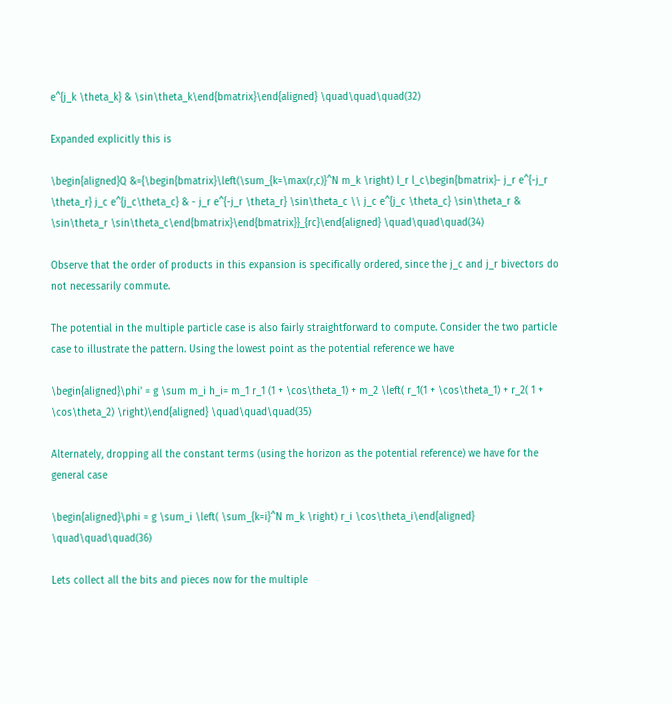e^{j_k \theta_k} & \sin\theta_k\end{bmatrix}\end{aligned} \quad\quad\quad(32)

Expanded explicitly this is

\begin{aligned}Q &={\begin{bmatrix}\left(\sum_{k=\max(r,c)}^N m_k \right) l_r l_c\begin{bmatrix}- j_r e^{-j_r \theta_r} j_c e^{j_c\theta_c} & - j_r e^{-j_r \theta_r} \sin\theta_c \\ j_c e^{j_c \theta_c} \sin\theta_r & \sin\theta_r \sin\theta_c\end{bmatrix}\end{bmatrix}}_{rc}\end{aligned} \quad\quad\quad(34)

Observe that the order of products in this expansion is specifically ordered, since the j_c and j_r bivectors do not necessarily commute.

The potential in the multiple particle case is also fairly straightforward to compute. Consider the two particle case to illustrate the pattern. Using the lowest point as the potential reference we have

\begin{aligned}\phi' = g \sum m_i h_i= m_1 r_1 (1 + \cos\theta_1) + m_2 \left( r_1(1 + \cos\theta_1) + r_2( 1 + \cos\theta_2) \right)\end{aligned} \quad\quad\quad(35)

Alternately, dropping all the constant terms (using the horizon as the potential reference) we have for the general case

\begin{aligned}\phi = g \sum_i \left( \sum_{k=i}^N m_k \right) r_i \cos\theta_i\end{aligned} \quad\quad\quad(36)

Lets collect all the bits and pieces now for the multiple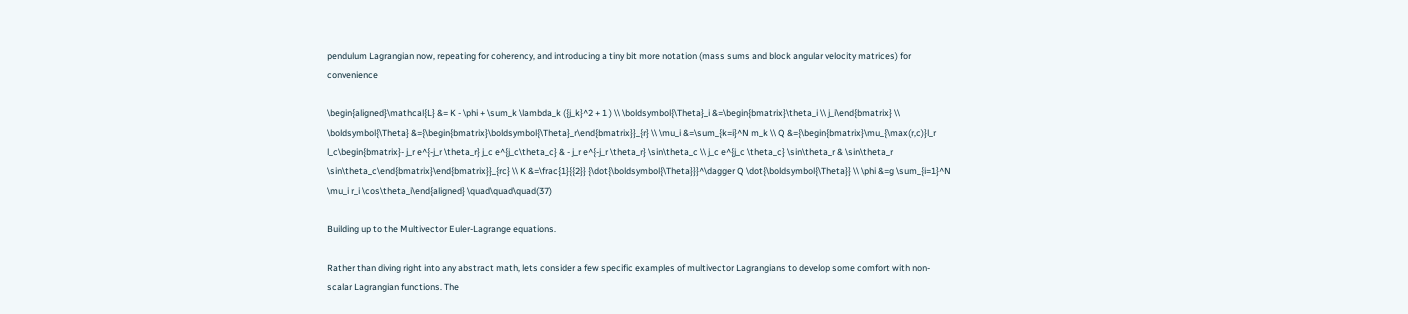pendulum Lagrangian now, repeating for coherency, and introducing a tiny bit more notation (mass sums and block angular velocity matrices) for convenience

\begin{aligned}\mathcal{L} &= K - \phi + \sum_k \lambda_k ({j_k}^2 + 1 ) \\ \boldsymbol{\Theta}_i &=\begin{bmatrix}\theta_i \\ j_i\end{bmatrix} \\ \boldsymbol{\Theta} &={\begin{bmatrix}\boldsymbol{\Theta}_r\end{bmatrix}}_{r} \\ \mu_i &=\sum_{k=i}^N m_k \\ Q &={\begin{bmatrix}\mu_{\max(r,c)}l_r l_c\begin{bmatrix}- j_r e^{-j_r \theta_r} j_c e^{j_c\theta_c} & - j_r e^{-j_r \theta_r} \sin\theta_c \\ j_c e^{j_c \theta_c} \sin\theta_r & \sin\theta_r \sin\theta_c\end{bmatrix}\end{bmatrix}}_{rc} \\ K &=\frac{1}{{2}} {\dot{\boldsymbol{\Theta}}}^\dagger Q \dot{\boldsymbol{\Theta}} \\ \phi &=g \sum_{i=1}^N \mu_i r_i \cos\theta_i\end{aligned} \quad\quad\quad(37)

Building up to the Multivector Euler-Lagrange equations.

Rather than diving right into any abstract math, lets consider a few specific examples of multivector Lagrangians to develop some comfort with non-scalar Lagrangian functions. The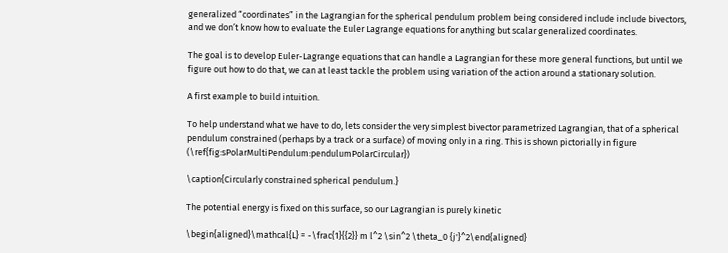generalized “coordinates” in the Lagrangian for the spherical pendulum problem being considered include include bivectors, and we don’t know how to evaluate the Euler Lagrange equations for anything but scalar generalized coordinates.

The goal is to develop Euler-Lagrange equations that can handle a Lagrangian for these more general functions, but until we figure out how to do that, we can at least tackle the problem using variation of the action around a stationary solution.

A first example to build intuition.

To help understand what we have to do, lets consider the very simplest bivector parametrized Lagrangian, that of a spherical pendulum constrained (perhaps by a track or a surface) of moving only in a ring. This is shown pictorially in figure (\ref{fig:sPolarMultiPendulum:pendulumPolarCircular})

\caption{Circularly constrained spherical pendulum.}

The potential energy is fixed on this surface, so our Lagrangian is purely kinetic

\begin{aligned}\mathcal{L} = -\frac{1}{{2}} m l^2 \sin^2 \theta_0 {j'}^2\end{aligned}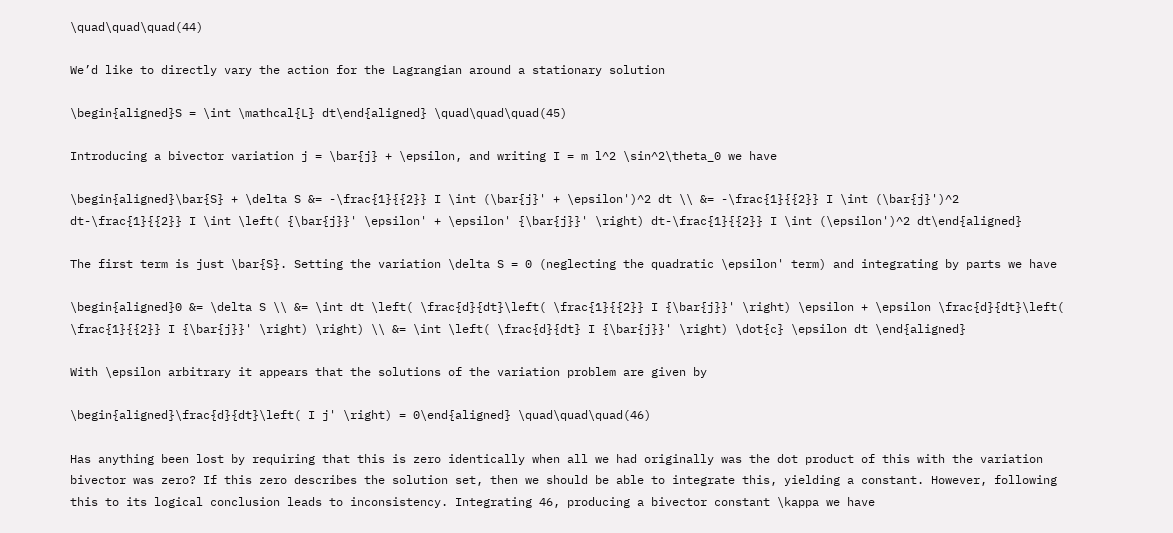\quad\quad\quad(44)

We’d like to directly vary the action for the Lagrangian around a stationary solution

\begin{aligned}S = \int \mathcal{L} dt\end{aligned} \quad\quad\quad(45)

Introducing a bivector variation j = \bar{j} + \epsilon, and writing I = m l^2 \sin^2\theta_0 we have

\begin{aligned}\bar{S} + \delta S &= -\frac{1}{{2}} I \int (\bar{j}' + \epsilon')^2 dt \\ &= -\frac{1}{{2}} I \int (\bar{j}')^2 dt-\frac{1}{{2}} I \int \left( {\bar{j}}' \epsilon' + \epsilon' {\bar{j}}' \right) dt-\frac{1}{{2}} I \int (\epsilon')^2 dt\end{aligned}

The first term is just \bar{S}. Setting the variation \delta S = 0 (neglecting the quadratic \epsilon' term) and integrating by parts we have

\begin{aligned}0 &= \delta S \\ &= \int dt \left( \frac{d}{dt}\left( \frac{1}{{2}} I {\bar{j}}' \right) \epsilon + \epsilon \frac{d}{dt}\left( \frac{1}{{2}} I {\bar{j}}' \right) \right) \\ &= \int \left( \frac{d}{dt} I {\bar{j}}' \right) \dot{c} \epsilon dt \end{aligned}

With \epsilon arbitrary it appears that the solutions of the variation problem are given by

\begin{aligned}\frac{d}{dt}\left( I j' \right) = 0\end{aligned} \quad\quad\quad(46)

Has anything been lost by requiring that this is zero identically when all we had originally was the dot product of this with the variation bivector was zero? If this zero describes the solution set, then we should be able to integrate this, yielding a constant. However, following this to its logical conclusion leads to inconsistency. Integrating 46, producing a bivector constant \kappa we have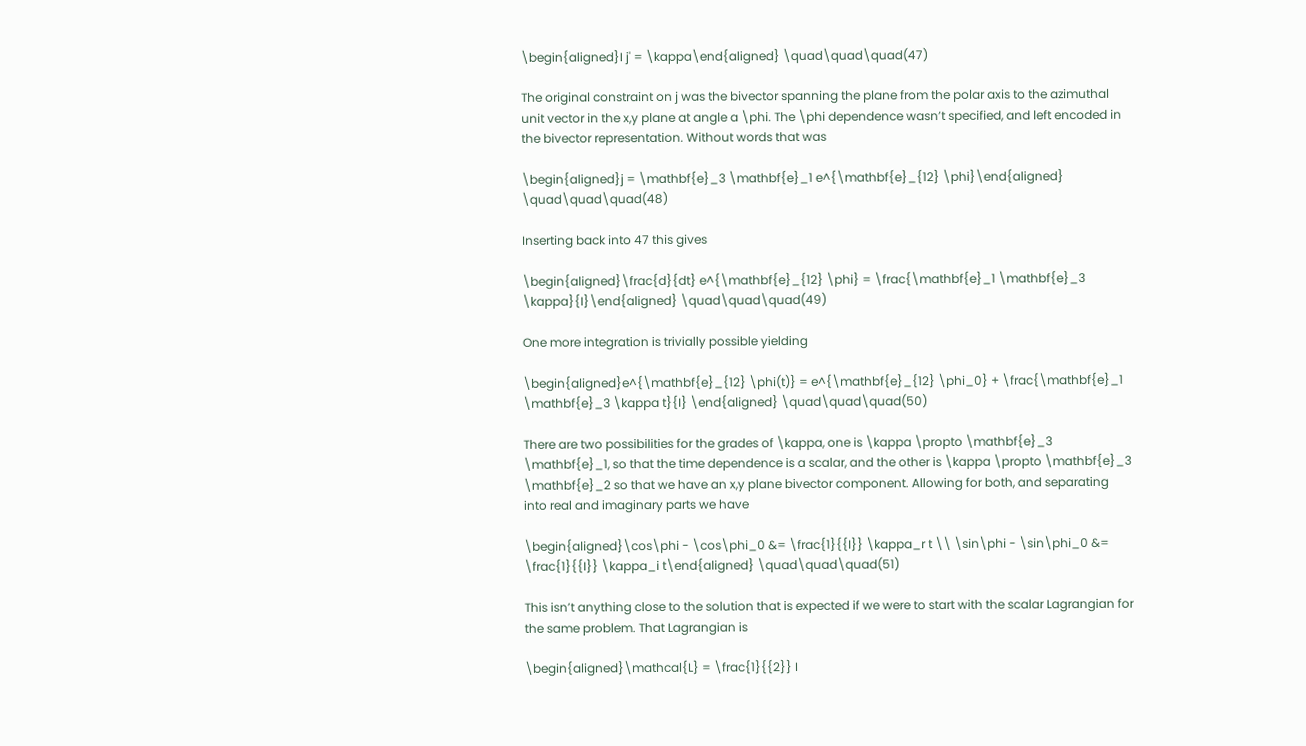\begin{aligned}I j' = \kappa\end{aligned} \quad\quad\quad(47)

The original constraint on j was the bivector spanning the plane from the polar axis to the azimuthal unit vector in the x,y plane at angle a \phi. The \phi dependence wasn’t specified, and left encoded in the bivector representation. Without words that was

\begin{aligned}j = \mathbf{e}_3 \mathbf{e}_1 e^{\mathbf{e}_{12} \phi}\end{aligned} \quad\quad\quad(48)

Inserting back into 47 this gives

\begin{aligned}\frac{d}{dt} e^{\mathbf{e}_{12} \phi} = \frac{\mathbf{e}_1 \mathbf{e}_3 \kappa}{I}\end{aligned} \quad\quad\quad(49)

One more integration is trivially possible yielding

\begin{aligned}e^{\mathbf{e}_{12} \phi(t)} = e^{\mathbf{e}_{12} \phi_0} + \frac{\mathbf{e}_1 \mathbf{e}_3 \kappa t}{I} \end{aligned} \quad\quad\quad(50)

There are two possibilities for the grades of \kappa, one is \kappa \propto \mathbf{e}_3 \mathbf{e}_1, so that the time dependence is a scalar, and the other is \kappa \propto \mathbf{e}_3 \mathbf{e}_2 so that we have an x,y plane bivector component. Allowing for both, and separating into real and imaginary parts we have

\begin{aligned}\cos\phi - \cos\phi_0 &= \frac{1}{{I}} \kappa_r t \\ \sin\phi - \sin\phi_0 &= \frac{1}{{I}} \kappa_i t\end{aligned} \quad\quad\quad(51)

This isn’t anything close to the solution that is expected if we were to start with the scalar Lagrangian for the same problem. That Lagrangian is

\begin{aligned}\mathcal{L} = \frac{1}{{2}} I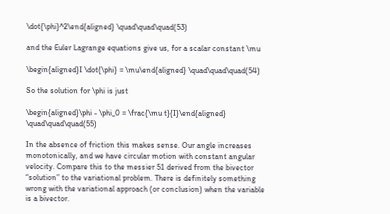\dot{\phi}^2\end{aligned} \quad\quad\quad(53)

and the Euler Lagrange equations give us, for a scalar constant \mu

\begin{aligned}I \dot{\phi} = \mu\end{aligned} \quad\quad\quad(54)

So the solution for \phi is just

\begin{aligned}\phi - \phi_0 = \frac{\mu t}{I}\end{aligned} \quad\quad\quad(55)

In the absence of friction this makes sense. Our angle increases monotonically, and we have circular motion with constant angular velocity. Compare this to the messier 51 derived from the bivector “solution” to the variational problem. There is definitely something wrong with the variational approach (or conclusion) when the variable is a bivector.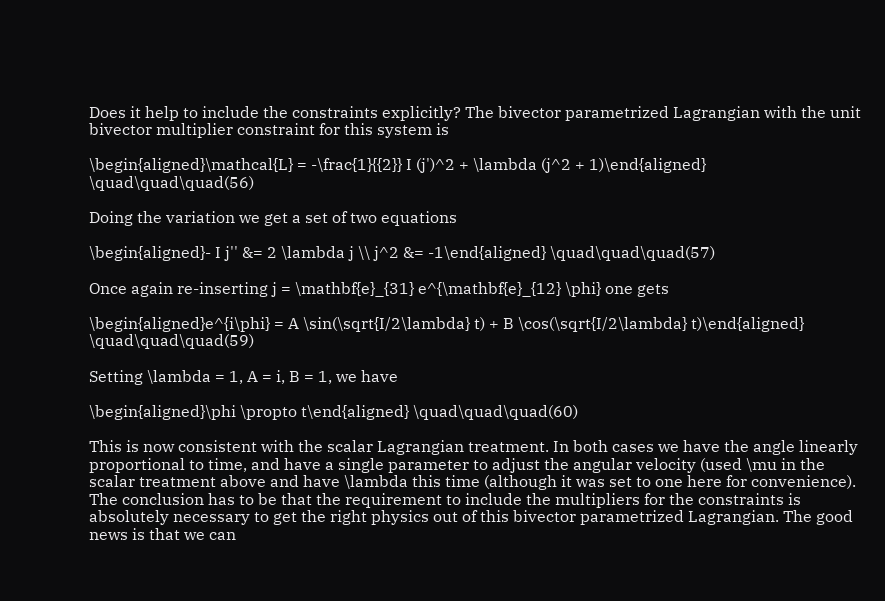Does it help to include the constraints explicitly? The bivector parametrized Lagrangian with the unit bivector multiplier constraint for this system is

\begin{aligned}\mathcal{L} = -\frac{1}{{2}} I (j')^2 + \lambda (j^2 + 1)\end{aligned} \quad\quad\quad(56)

Doing the variation we get a set of two equations

\begin{aligned}- I j'' &= 2 \lambda j \\ j^2 &= -1\end{aligned} \quad\quad\quad(57)

Once again re-inserting j = \mathbf{e}_{31} e^{\mathbf{e}_{12} \phi} one gets

\begin{aligned}e^{i\phi} = A \sin(\sqrt{I/2\lambda} t) + B \cos(\sqrt{I/2\lambda} t)\end{aligned} \quad\quad\quad(59)

Setting \lambda = 1, A = i, B = 1, we have

\begin{aligned}\phi \propto t\end{aligned} \quad\quad\quad(60)

This is now consistent with the scalar Lagrangian treatment. In both cases we have the angle linearly proportional to time, and have a single parameter to adjust the angular velocity (used \mu in the scalar treatment above and have \lambda this time (although it was set to one here for convenience). The conclusion has to be that the requirement to include the multipliers for the constraints is absolutely necessary to get the right physics out of this bivector parametrized Lagrangian. The good news is that we can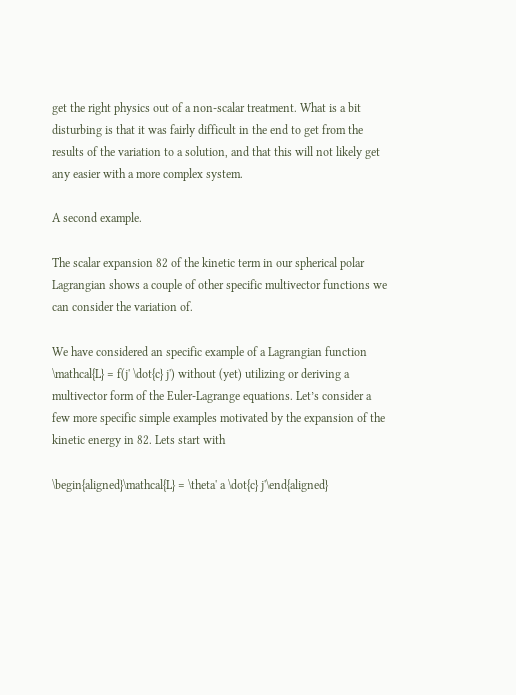get the right physics out of a non-scalar treatment. What is a bit disturbing is that it was fairly difficult in the end to get from the results of the variation to a solution, and that this will not likely get any easier with a more complex system.

A second example.

The scalar expansion 82 of the kinetic term in our spherical polar Lagrangian shows a couple of other specific multivector functions we can consider the variation of.

We have considered an specific example of a Lagrangian function \mathcal{L} = f(j' \dot{c} j') without (yet) utilizing or deriving a multivector form of the Euler-Lagrange equations. Let’s consider a few more specific simple examples motivated by the expansion of the kinetic energy in 82. Lets start with

\begin{aligned}\mathcal{L} = \theta' a \dot{c} j'\end{aligned}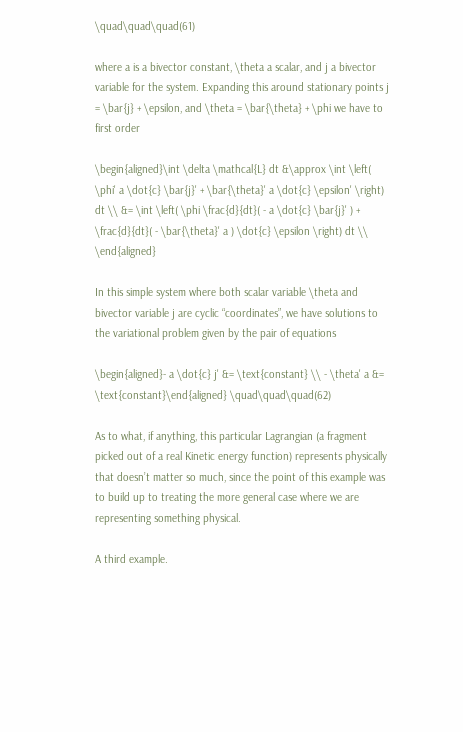\quad\quad\quad(61)

where a is a bivector constant, \theta a scalar, and j a bivector variable for the system. Expanding this around stationary points j = \bar{j} + \epsilon, and \theta = \bar{\theta} + \phi we have to first order

\begin{aligned}\int \delta \mathcal{L} dt &\approx \int \left( \phi' a \dot{c} \bar{j}' + \bar{\theta}' a \dot{c} \epsilon' \right) dt \\ &= \int \left( \phi \frac{d}{dt}( - a \dot{c} \bar{j}' ) + \frac{d}{dt}( - \bar{\theta}' a ) \dot{c} \epsilon \right) dt \\ \end{aligned}

In this simple system where both scalar variable \theta and bivector variable j are cyclic “coordinates”, we have solutions to the variational problem given by the pair of equations

\begin{aligned}- a \dot{c} j' &= \text{constant} \\ - \theta' a &= \text{constant}\end{aligned} \quad\quad\quad(62)

As to what, if anything, this particular Lagrangian (a fragment picked out of a real Kinetic energy function) represents physically that doesn’t matter so much, since the point of this example was to build up to treating the more general case where we are representing something physical.

A third example.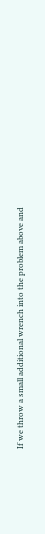If we throw a small additional wrench into the problem above and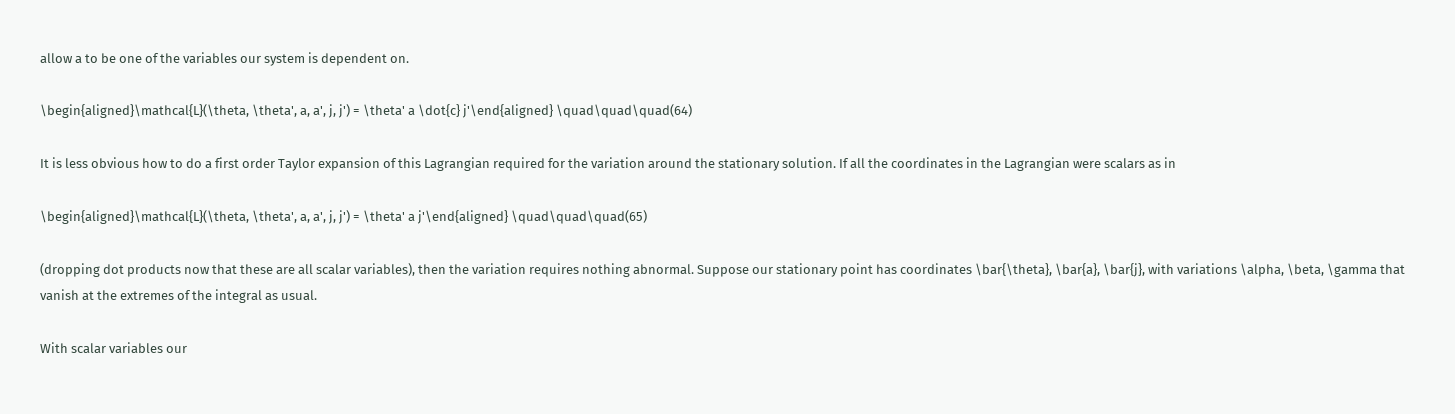allow a to be one of the variables our system is dependent on.

\begin{aligned}\mathcal{L}(\theta, \theta', a, a', j, j') = \theta' a \dot{c} j'\end{aligned} \quad\quad\quad(64)

It is less obvious how to do a first order Taylor expansion of this Lagrangian required for the variation around the stationary solution. If all the coordinates in the Lagrangian were scalars as in

\begin{aligned}\mathcal{L}(\theta, \theta', a, a', j, j') = \theta' a j'\end{aligned} \quad\quad\quad(65)

(dropping dot products now that these are all scalar variables), then the variation requires nothing abnormal. Suppose our stationary point has coordinates \bar{\theta}, \bar{a}, \bar{j}, with variations \alpha, \beta, \gamma that vanish at the extremes of the integral as usual.

With scalar variables our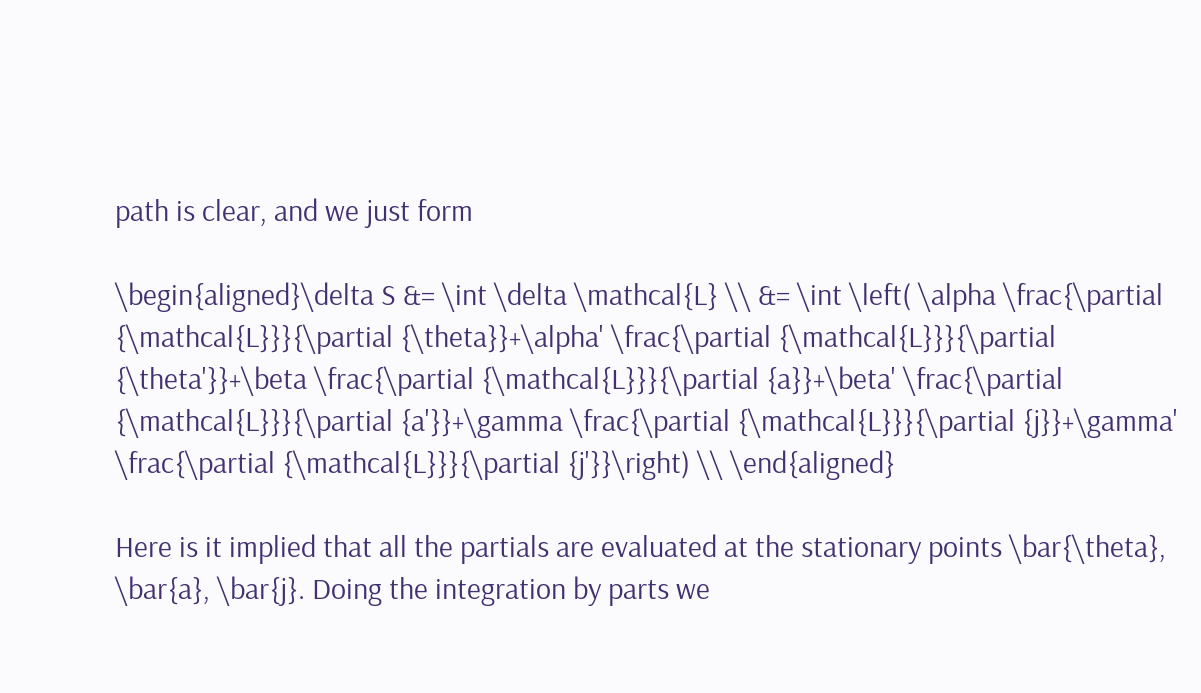path is clear, and we just form

\begin{aligned}\delta S &= \int \delta \mathcal{L} \\ &= \int \left( \alpha \frac{\partial {\mathcal{L}}}{\partial {\theta}}+\alpha' \frac{\partial {\mathcal{L}}}{\partial {\theta'}}+\beta \frac{\partial {\mathcal{L}}}{\partial {a}}+\beta' \frac{\partial {\mathcal{L}}}{\partial {a'}}+\gamma \frac{\partial {\mathcal{L}}}{\partial {j}}+\gamma' \frac{\partial {\mathcal{L}}}{\partial {j'}}\right) \\ \end{aligned}

Here is it implied that all the partials are evaluated at the stationary points \bar{\theta}, \bar{a}, \bar{j}. Doing the integration by parts we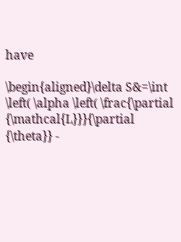have

\begin{aligned}\delta S&=\int \left( \alpha \left( \frac{\partial {\mathcal{L}}}{\partial {\theta}} -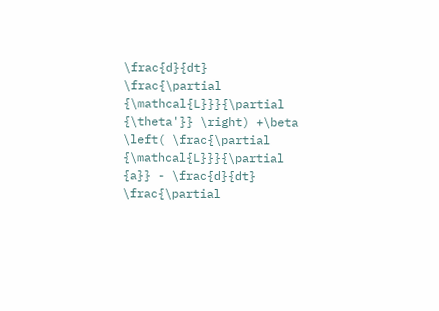\frac{d}{dt} \frac{\partial {\mathcal{L}}}{\partial {\theta'}} \right) +\beta \left( \frac{\partial {\mathcal{L}}}{\partial {a}} - \frac{d}{dt} \frac{\partial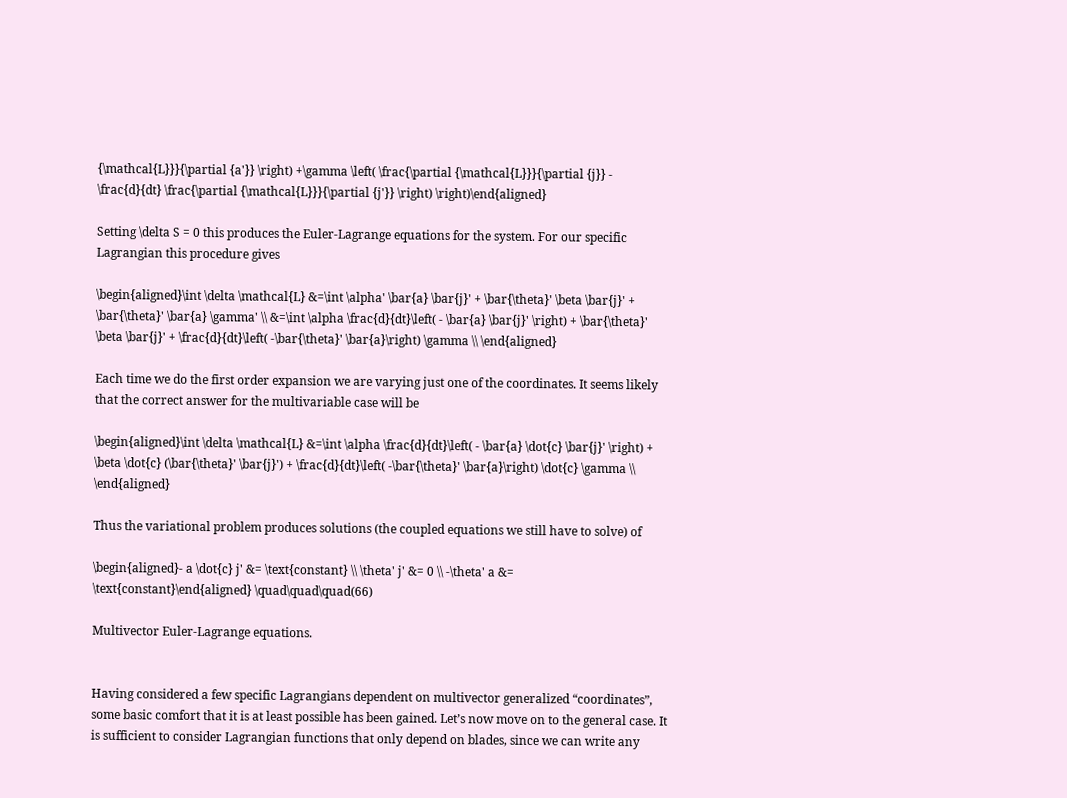{\mathcal{L}}}{\partial {a'}} \right) +\gamma \left( \frac{\partial {\mathcal{L}}}{\partial {j}} - \frac{d}{dt} \frac{\partial {\mathcal{L}}}{\partial {j'}} \right) \right)\end{aligned}

Setting \delta S = 0 this produces the Euler-Lagrange equations for the system. For our specific Lagrangian this procedure gives

\begin{aligned}\int \delta \mathcal{L} &=\int \alpha' \bar{a} \bar{j}' + \bar{\theta}' \beta \bar{j}' + \bar{\theta}' \bar{a} \gamma' \\ &=\int \alpha \frac{d}{dt}\left( - \bar{a} \bar{j}' \right) + \bar{\theta}' \beta \bar{j}' + \frac{d}{dt}\left( -\bar{\theta}' \bar{a}\right) \gamma \\ \end{aligned}

Each time we do the first order expansion we are varying just one of the coordinates. It seems likely that the correct answer for the multivariable case will be

\begin{aligned}\int \delta \mathcal{L} &=\int \alpha \frac{d}{dt}\left( - \bar{a} \dot{c} \bar{j}' \right) + \beta \dot{c} (\bar{\theta}' \bar{j}') + \frac{d}{dt}\left( -\bar{\theta}' \bar{a}\right) \dot{c} \gamma \\ \end{aligned}

Thus the variational problem produces solutions (the coupled equations we still have to solve) of

\begin{aligned}- a \dot{c} j' &= \text{constant} \\ \theta' j' &= 0 \\ -\theta' a &= \text{constant}\end{aligned} \quad\quad\quad(66)

Multivector Euler-Lagrange equations.


Having considered a few specific Lagrangians dependent on multivector generalized “coordinates”, some basic comfort that it is at least possible has been gained. Let’s now move on to the general case. It is sufficient to consider Lagrangian functions that only depend on blades, since we can write any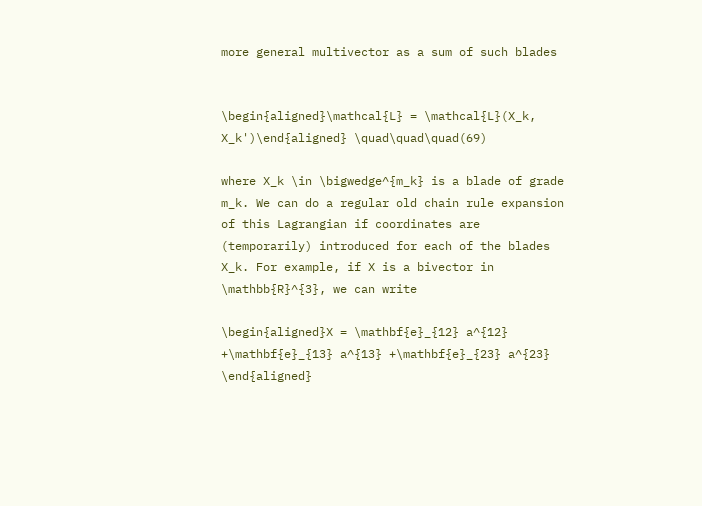more general multivector as a sum of such blades


\begin{aligned}\mathcal{L} = \mathcal{L}(X_k, X_k')\end{aligned} \quad\quad\quad(69)

where X_k \in \bigwedge^{m_k} is a blade of grade m_k. We can do a regular old chain rule expansion of this Lagrangian if coordinates are (temporarily) introduced for each of the blades X_k. For example, if X is a bivector in \mathbb{R}^{3}, we can write

\begin{aligned}X = \mathbf{e}_{12} a^{12} +\mathbf{e}_{13} a^{13} +\mathbf{e}_{23} a^{23} \end{aligned}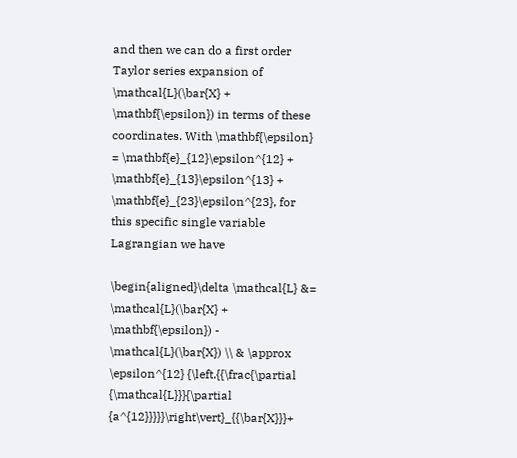and then we can do a first order Taylor series expansion of \mathcal{L}(\bar{X} + \mathbf{\epsilon}) in terms of these coordinates. With \mathbf{\epsilon} = \mathbf{e}_{12}\epsilon^{12} + \mathbf{e}_{13}\epsilon^{13} + \mathbf{e}_{23}\epsilon^{23}, for this specific single variable Lagrangian we have

\begin{aligned}\delta \mathcal{L} &= \mathcal{L}(\bar{X} + \mathbf{\epsilon}) - \mathcal{L}(\bar{X}) \\ & \approx \epsilon^{12} {\left.{{\frac{\partial {\mathcal{L}}}{\partial {a^{12}}}}}\right\vert}_{{\bar{X}}}+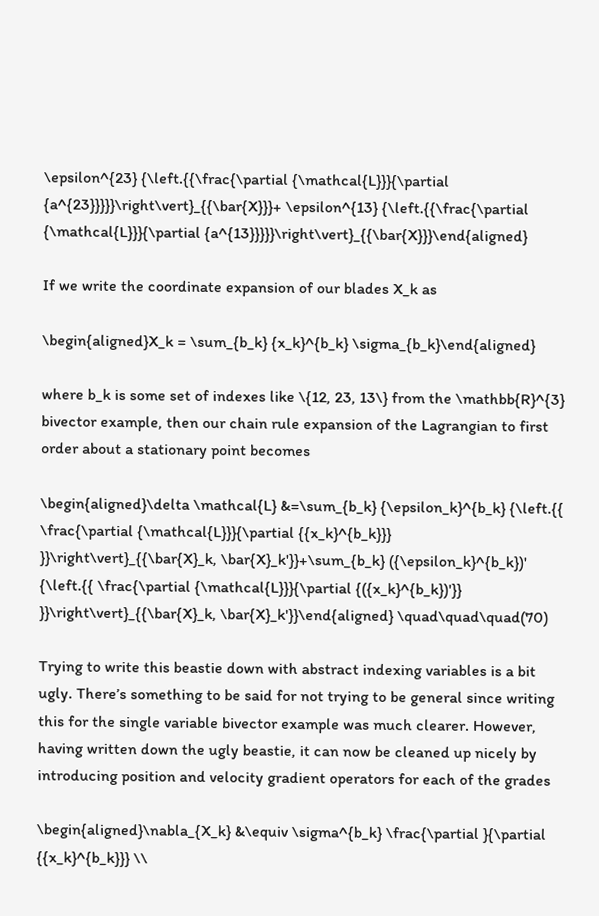\epsilon^{23} {\left.{{\frac{\partial {\mathcal{L}}}{\partial {a^{23}}}}}\right\vert}_{{\bar{X}}}+ \epsilon^{13} {\left.{{\frac{\partial {\mathcal{L}}}{\partial {a^{13}}}}}\right\vert}_{{\bar{X}}}\end{aligned}

If we write the coordinate expansion of our blades X_k as

\begin{aligned}X_k = \sum_{b_k} {x_k}^{b_k} \sigma_{b_k}\end{aligned}

where b_k is some set of indexes like \{12, 23, 13\} from the \mathbb{R}^{3} bivector example, then our chain rule expansion of the Lagrangian to first order about a stationary point becomes

\begin{aligned}\delta \mathcal{L} &=\sum_{b_k} {\epsilon_k}^{b_k} {\left.{{ \frac{\partial {\mathcal{L}}}{\partial {{x_k}^{b_k}}} }}\right\vert}_{{\bar{X}_k, \bar{X}_k'}}+\sum_{b_k} ({\epsilon_k}^{b_k})' {\left.{{ \frac{\partial {\mathcal{L}}}{\partial {({x_k}^{b_k})'}} }}\right\vert}_{{\bar{X}_k, \bar{X}_k'}}\end{aligned} \quad\quad\quad(70)

Trying to write this beastie down with abstract indexing variables is a bit ugly. There’s something to be said for not trying to be general since writing this for the single variable bivector example was much clearer. However, having written down the ugly beastie, it can now be cleaned up nicely by introducing position and velocity gradient operators for each of the grades

\begin{aligned}\nabla_{X_k} &\equiv \sigma^{b_k} \frac{\partial }{\partial {{x_k}^{b_k}}} \\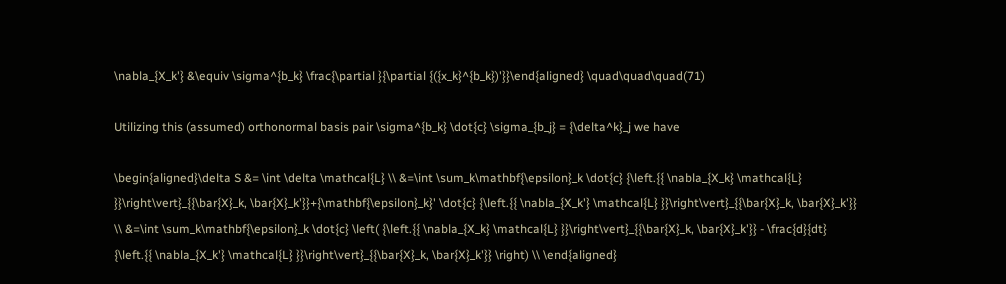\nabla_{X_k'} &\equiv \sigma^{b_k} \frac{\partial }{\partial {({x_k}^{b_k})'}}\end{aligned} \quad\quad\quad(71)

Utilizing this (assumed) orthonormal basis pair \sigma^{b_k} \dot{c} \sigma_{b_j} = {\delta^k}_j we have

\begin{aligned}\delta S &= \int \delta \mathcal{L} \\ &=\int \sum_k\mathbf{\epsilon}_k \dot{c} {\left.{{ \nabla_{X_k} \mathcal{L} }}\right\vert}_{{\bar{X}_k, \bar{X}_k'}}+{\mathbf{\epsilon}_k}' \dot{c} {\left.{{ \nabla_{X_k'} \mathcal{L} }}\right\vert}_{{\bar{X}_k, \bar{X}_k'}} \\ &=\int \sum_k\mathbf{\epsilon}_k \dot{c} \left( {\left.{{ \nabla_{X_k} \mathcal{L} }}\right\vert}_{{\bar{X}_k, \bar{X}_k'}} - \frac{d}{dt} {\left.{{ \nabla_{X_k'} \mathcal{L} }}\right\vert}_{{\bar{X}_k, \bar{X}_k'}} \right) \\ \end{aligned}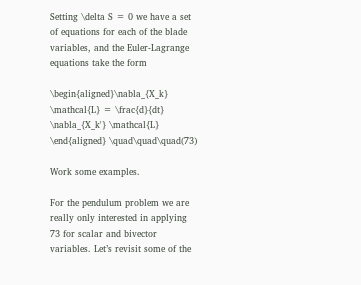Setting \delta S = 0 we have a set of equations for each of the blade variables, and the Euler-Lagrange equations take the form

\begin{aligned}\nabla_{X_k} \mathcal{L} = \frac{d}{dt} \nabla_{X_k'} \mathcal{L} \end{aligned} \quad\quad\quad(73)

Work some examples.

For the pendulum problem we are really only interested in applying 73 for scalar and bivector variables. Let’s revisit some of the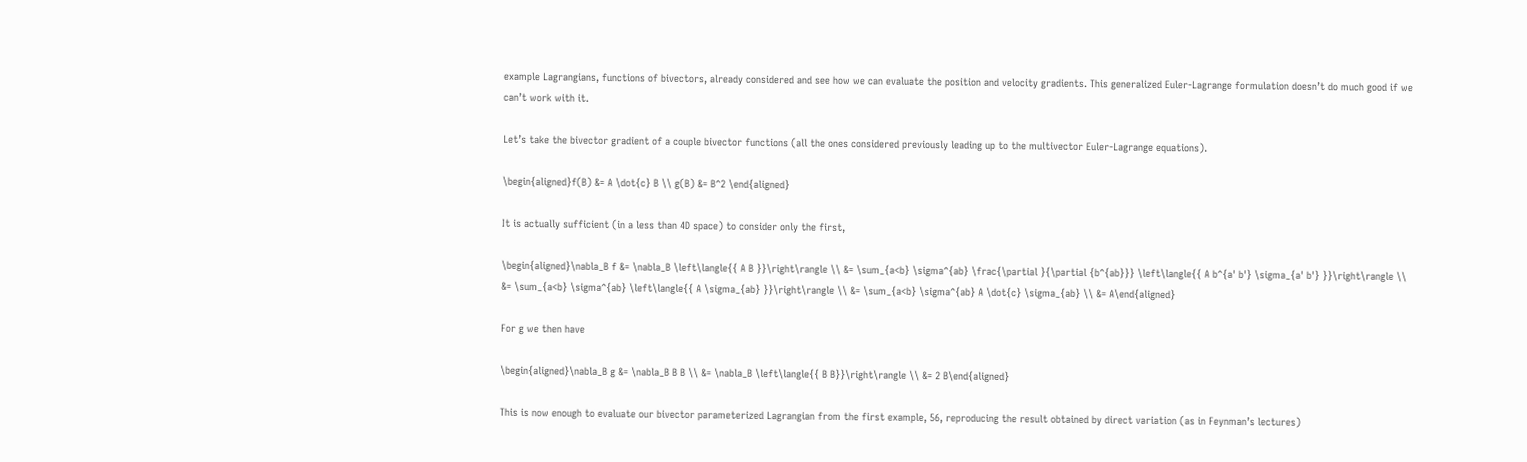example Lagrangians, functions of bivectors, already considered and see how we can evaluate the position and velocity gradients. This generalized Euler-Lagrange formulation doesn’t do much good if we can’t work with it.

Let’s take the bivector gradient of a couple bivector functions (all the ones considered previously leading up to the multivector Euler-Lagrange equations).

\begin{aligned}f(B) &= A \dot{c} B \\ g(B) &= B^2 \end{aligned}

It is actually sufficient (in a less than 4D space) to consider only the first,

\begin{aligned}\nabla_B f &= \nabla_B \left\langle{{ A B }}\right\rangle \\ &= \sum_{a<b} \sigma^{ab} \frac{\partial }{\partial {b^{ab}}} \left\langle{{ A b^{a' b'} \sigma_{a' b'} }}\right\rangle \\ &= \sum_{a<b} \sigma^{ab} \left\langle{{ A \sigma_{ab} }}\right\rangle \\ &= \sum_{a<b} \sigma^{ab} A \dot{c} \sigma_{ab} \\ &= A\end{aligned}

For g we then have

\begin{aligned}\nabla_B g &= \nabla_B B B \\ &= \nabla_B \left\langle{{ B B}}\right\rangle \\ &= 2 B\end{aligned}

This is now enough to evaluate our bivector parameterized Lagrangian from the first example, 56, reproducing the result obtained by direct variation (as in Feynman’s lectures)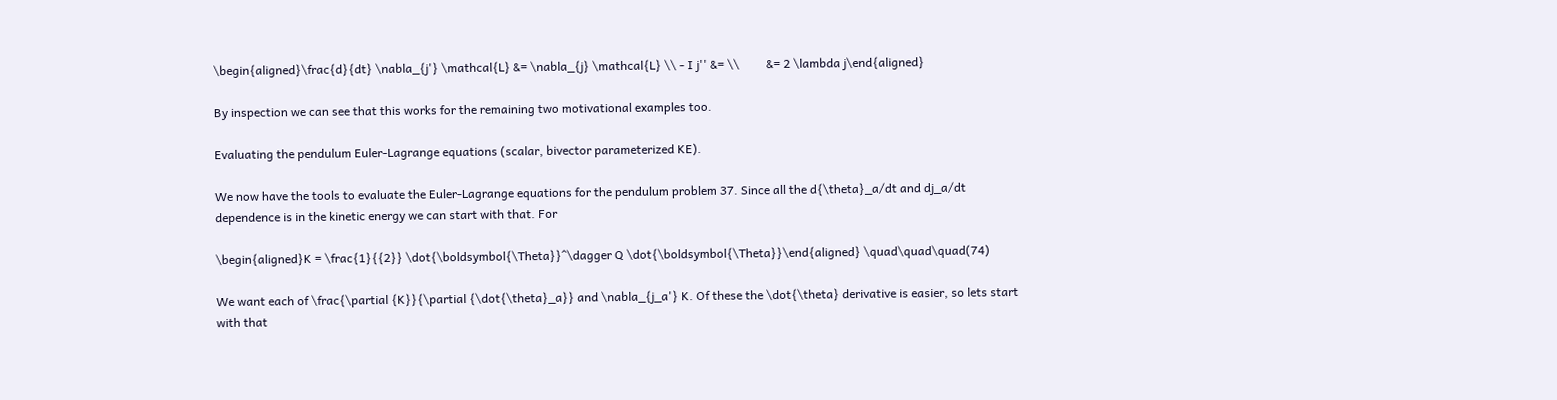\begin{aligned}\frac{d}{dt} \nabla_{j'} \mathcal{L} &= \nabla_{j} \mathcal{L} \\ - I j'' &= \\         &= 2 \lambda j\end{aligned}

By inspection we can see that this works for the remaining two motivational examples too.

Evaluating the pendulum Euler-Lagrange equations (scalar, bivector parameterized KE).

We now have the tools to evaluate the Euler-Lagrange equations for the pendulum problem 37. Since all the d{\theta}_a/dt and dj_a/dt dependence is in the kinetic energy we can start with that. For

\begin{aligned}K = \frac{1}{{2}} \dot{\boldsymbol{\Theta}}^\dagger Q \dot{\boldsymbol{\Theta}}\end{aligned} \quad\quad\quad(74)

We want each of \frac{\partial {K}}{\partial {\dot{\theta}_a}} and \nabla_{j_a'} K. Of these the \dot{\theta} derivative is easier, so lets start with that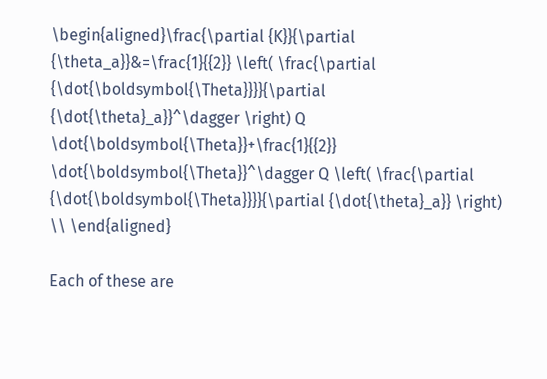\begin{aligned}\frac{\partial {K}}{\partial {\theta_a}}&=\frac{1}{{2}} \left( \frac{\partial {\dot{\boldsymbol{\Theta}}}}{\partial {\dot{\theta}_a}}^\dagger \right) Q \dot{\boldsymbol{\Theta}}+\frac{1}{{2}} \dot{\boldsymbol{\Theta}}^\dagger Q \left( \frac{\partial {\dot{\boldsymbol{\Theta}}}}{\partial {\dot{\theta}_a}} \right)  \\ \end{aligned}

Each of these are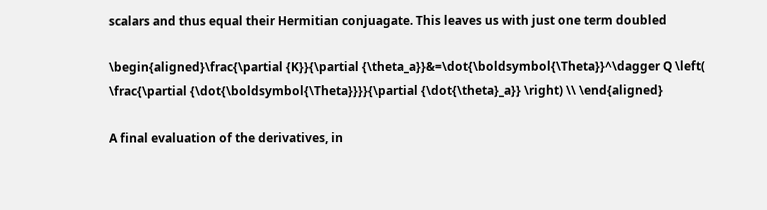scalars and thus equal their Hermitian conjuagate. This leaves us with just one term doubled

\begin{aligned}\frac{\partial {K}}{\partial {\theta_a}}&=\dot{\boldsymbol{\Theta}}^\dagger Q \left( \frac{\partial {\dot{\boldsymbol{\Theta}}}}{\partial {\dot{\theta}_a}} \right) \\ \end{aligned}

A final evaluation of the derivatives, in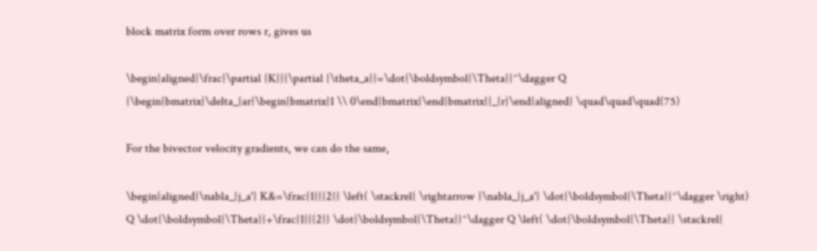block matrix form over rows r, gives us

\begin{aligned}\frac{\partial {K}}{\partial {\theta_a}}=\dot{\boldsymbol{\Theta}}^\dagger Q {\begin{bmatrix}\delta_{ar}\begin{bmatrix}1 \\ 0\end{bmatrix}\end{bmatrix}}_{r}\end{aligned} \quad\quad\quad(75)

For the bivector velocity gradients, we can do the same,

\begin{aligned}\nabla_{j_a'} K&=\frac{1}{{2}} \left( \stackrel{ \rightarrow }\nabla_{j_a'} \dot{\boldsymbol{\Theta}}^\dagger \right) Q \dot{\boldsymbol{\Theta}}+\frac{1}{{2}} \dot{\boldsymbol{\Theta}}^\dagger Q \left( \dot{\boldsymbol{\Theta}} \stackrel{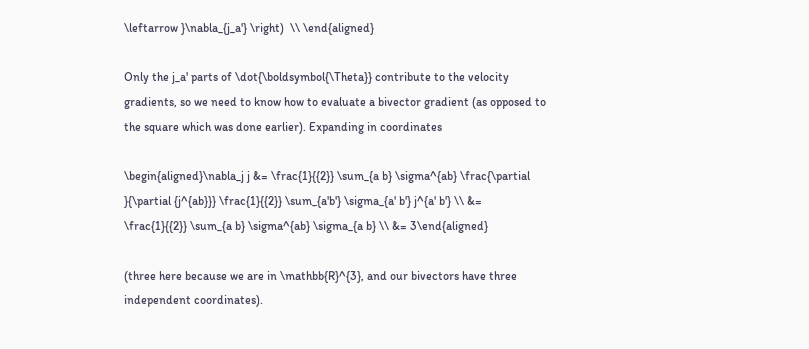\leftarrow }\nabla_{j_a'} \right)  \\ \end{aligned}

Only the j_a' parts of \dot{\boldsymbol{\Theta}} contribute to the velocity gradients, so we need to know how to evaluate a bivector gradient (as opposed to the square which was done earlier). Expanding in coordinates

\begin{aligned}\nabla_j j &= \frac{1}{{2}} \sum_{a b} \sigma^{ab} \frac{\partial }{\partial {j^{ab}}} \frac{1}{{2}} \sum_{a'b'} \sigma_{a' b'} j^{a' b'} \\ &= \frac{1}{{2}} \sum_{a b} \sigma^{ab} \sigma_{a b} \\ &= 3\end{aligned}

(three here because we are in \mathbb{R}^{3}, and our bivectors have three independent coordinates).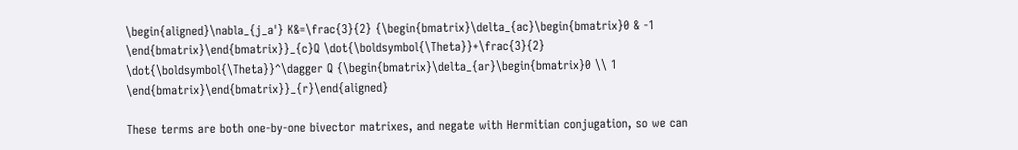\begin{aligned}\nabla_{j_a'} K&=\frac{3}{2} {\begin{bmatrix}\delta_{ac}\begin{bmatrix}0 & -1 \end{bmatrix}\end{bmatrix}}_{c}Q \dot{\boldsymbol{\Theta}}+\frac{3}{2} \dot{\boldsymbol{\Theta}}^\dagger Q {\begin{bmatrix}\delta_{ar}\begin{bmatrix}0 \\ 1 \end{bmatrix}\end{bmatrix}}_{r}\end{aligned}

These terms are both one-by-one bivector matrixes, and negate with Hermitian conjugation, so we can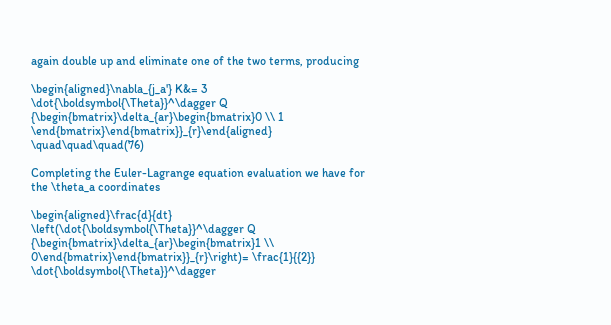again double up and eliminate one of the two terms, producing

\begin{aligned}\nabla_{j_a'} K&= 3 \dot{\boldsymbol{\Theta}}^\dagger Q {\begin{bmatrix}\delta_{ar}\begin{bmatrix}0 \\ 1 \end{bmatrix}\end{bmatrix}}_{r}\end{aligned} \quad\quad\quad(76)

Completing the Euler-Lagrange equation evaluation we have for the \theta_a coordinates

\begin{aligned}\frac{d}{dt} \left(\dot{\boldsymbol{\Theta}}^\dagger Q {\begin{bmatrix}\delta_{ar}\begin{bmatrix}1 \\ 0\end{bmatrix}\end{bmatrix}}_{r}\right)= \frac{1}{{2}} \dot{\boldsymbol{\Theta}}^\dagger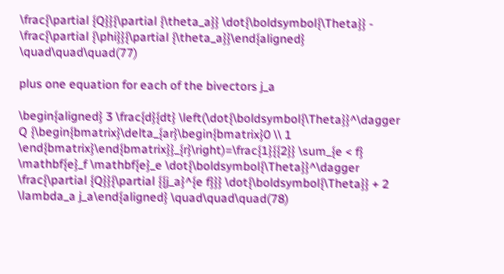\frac{\partial {Q}}{\partial {\theta_a}} \dot{\boldsymbol{\Theta}} - \frac{\partial {\phi}}{\partial {\theta_a}}\end{aligned} \quad\quad\quad(77)

plus one equation for each of the bivectors j_a

\begin{aligned} 3 \frac{d}{dt} \left(\dot{\boldsymbol{\Theta}}^\dagger Q {\begin{bmatrix}\delta_{ar}\begin{bmatrix}0 \\ 1 \end{bmatrix}\end{bmatrix}}_{r}\right)=\frac{1}{{2}} \sum_{e < f} \mathbf{e}_f \mathbf{e}_e \dot{\boldsymbol{\Theta}}^\dagger \frac{\partial {Q}}{\partial {{j_a}^{e f}}} \dot{\boldsymbol{\Theta}} + 2 \lambda_a j_a\end{aligned} \quad\quad\quad(78)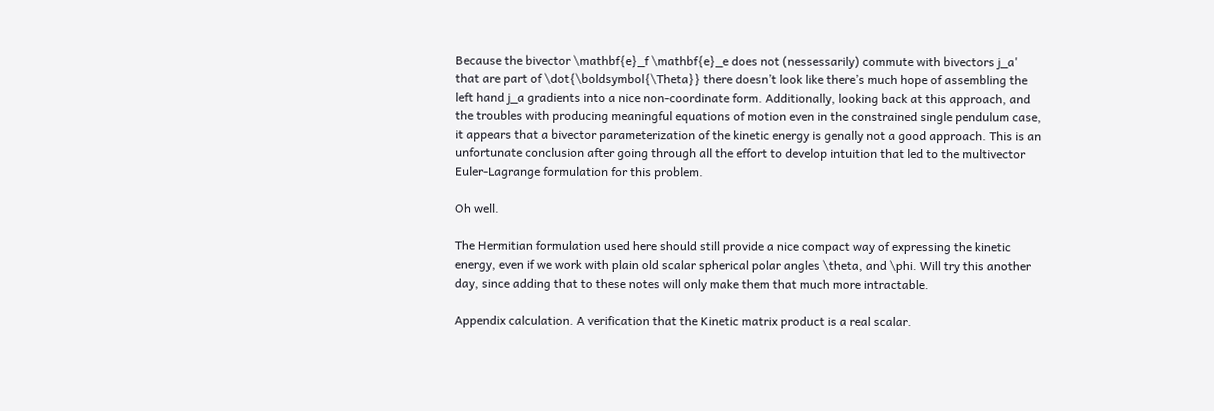Because the bivector \mathbf{e}_f \mathbf{e}_e does not (nessessarily) commute with bivectors j_a' that are part of \dot{\boldsymbol{\Theta}} there doesn’t look like there’s much hope of assembling the left hand j_a gradients into a nice non-coordinate form. Additionally, looking back at this approach, and the troubles with producing meaningful equations of motion even in the constrained single pendulum case, it appears that a bivector parameterization of the kinetic energy is genally not a good approach. This is an unfortunate conclusion after going through all the effort to develop intuition that led to the multivector Euler-Lagrange formulation for this problem.

Oh well.

The Hermitian formulation used here should still provide a nice compact way of expressing the kinetic energy, even if we work with plain old scalar spherical polar angles \theta, and \phi. Will try this another day, since adding that to these notes will only make them that much more intractable.

Appendix calculation. A verification that the Kinetic matrix product is a real scalar.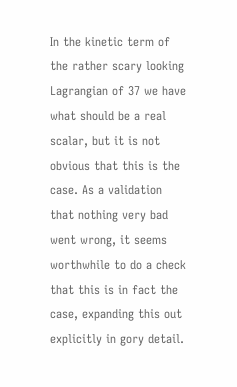In the kinetic term of the rather scary looking Lagrangian of 37 we have what should be a real scalar, but it is not obvious that this is the case. As a validation that nothing very bad went wrong, it seems worthwhile to do a check that this is in fact the case, expanding this out explicitly in gory detail.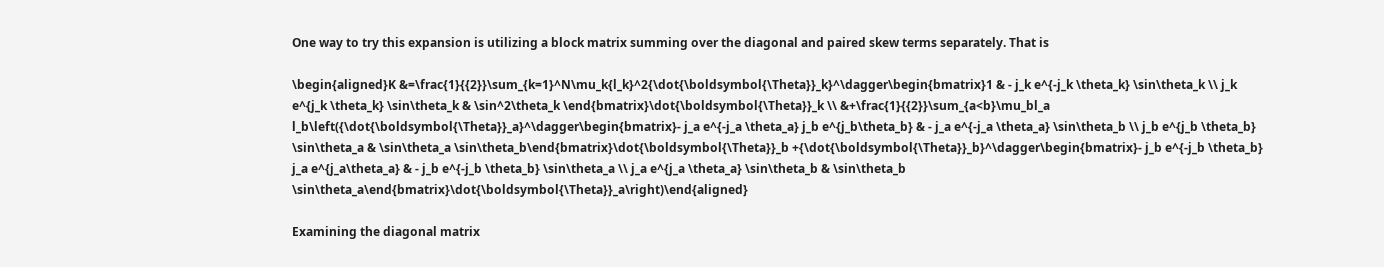One way to try this expansion is utilizing a block matrix summing over the diagonal and paired skew terms separately. That is

\begin{aligned}K &=\frac{1}{{2}}\sum_{k=1}^N\mu_k{l_k}^2{\dot{\boldsymbol{\Theta}}_k}^\dagger\begin{bmatrix}1 & - j_k e^{-j_k \theta_k} \sin\theta_k \\ j_k e^{j_k \theta_k} \sin\theta_k & \sin^2\theta_k \end{bmatrix}\dot{\boldsymbol{\Theta}}_k \\ &+\frac{1}{{2}}\sum_{a<b}\mu_bl_a l_b\left({\dot{\boldsymbol{\Theta}}_a}^\dagger\begin{bmatrix}- j_a e^{-j_a \theta_a} j_b e^{j_b\theta_b} & - j_a e^{-j_a \theta_a} \sin\theta_b \\ j_b e^{j_b \theta_b} \sin\theta_a & \sin\theta_a \sin\theta_b\end{bmatrix}\dot{\boldsymbol{\Theta}}_b +{\dot{\boldsymbol{\Theta}}_b}^\dagger\begin{bmatrix}- j_b e^{-j_b \theta_b} j_a e^{j_a\theta_a} & - j_b e^{-j_b \theta_b} \sin\theta_a \\ j_a e^{j_a \theta_a} \sin\theta_b & \sin\theta_b \sin\theta_a\end{bmatrix}\dot{\boldsymbol{\Theta}}_a\right)\end{aligned}

Examining the diagonal matrix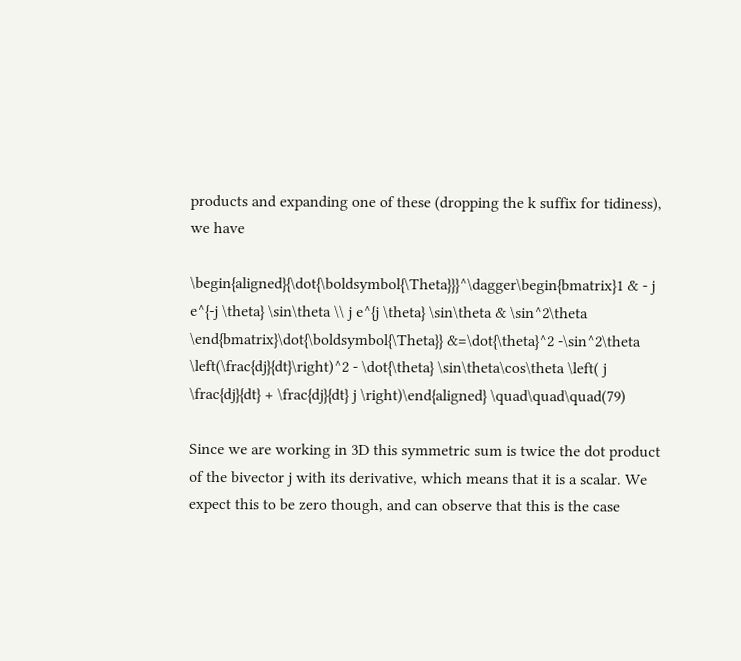products and expanding one of these (dropping the k suffix for tidiness), we have

\begin{aligned}{\dot{\boldsymbol{\Theta}}}^\dagger\begin{bmatrix}1 & - j e^{-j \theta} \sin\theta \\ j e^{j \theta} \sin\theta & \sin^2\theta \end{bmatrix}\dot{\boldsymbol{\Theta}} &=\dot{\theta}^2 -\sin^2\theta \left(\frac{dj}{dt}\right)^2 - \dot{\theta} \sin\theta\cos\theta \left( j \frac{dj}{dt} + \frac{dj}{dt} j \right)\end{aligned} \quad\quad\quad(79)

Since we are working in 3D this symmetric sum is twice the dot product of the bivector j with its derivative, which means that it is a scalar. We expect this to be zero though, and can observe that this is the case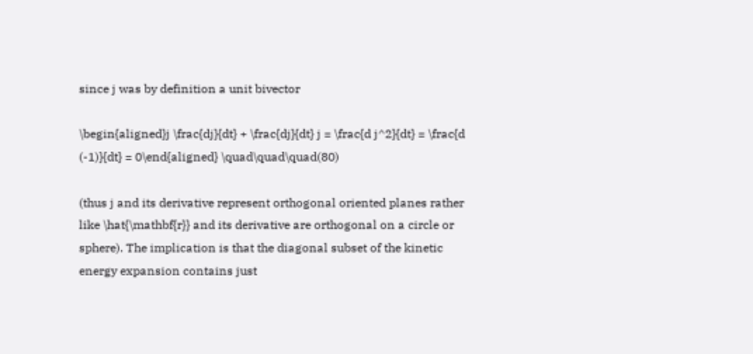since j was by definition a unit bivector

\begin{aligned}j \frac{dj}{dt} + \frac{dj}{dt} j = \frac{d j^2}{dt} = \frac{d (-1)}{dt} = 0\end{aligned} \quad\quad\quad(80)

(thus j and its derivative represent orthogonal oriented planes rather like \hat{\mathbf{r}} and its derivative are orthogonal on a circle or sphere). The implication is that the diagonal subset of the kinetic energy expansion contains just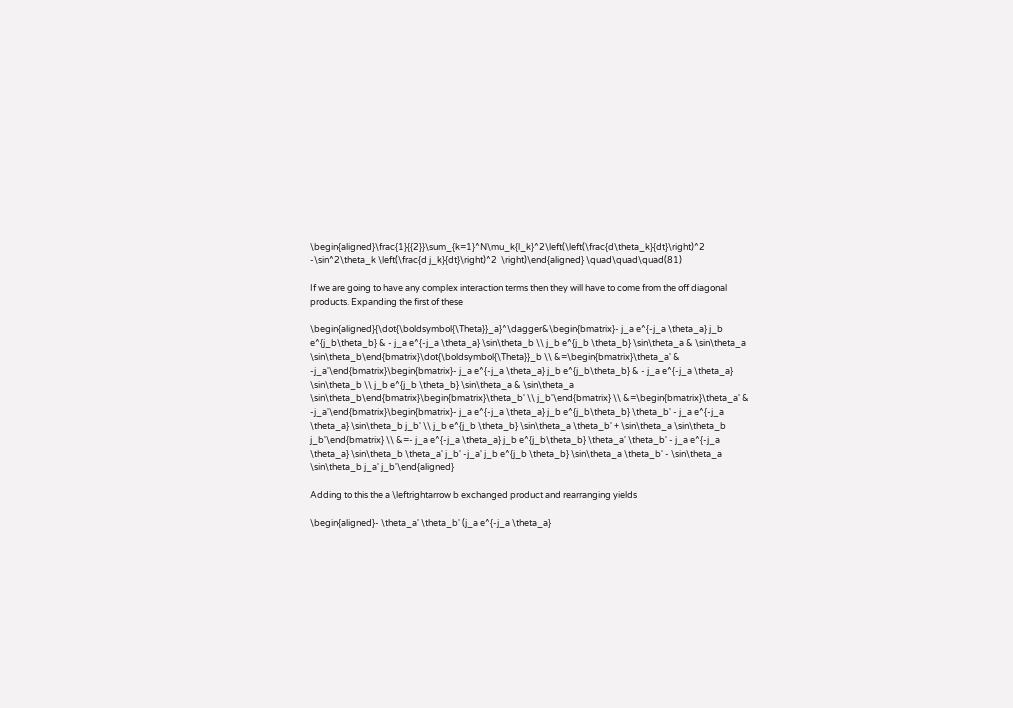\begin{aligned}\frac{1}{{2}}\sum_{k=1}^N\mu_k{l_k}^2\left(\left(\frac{d\theta_k}{dt}\right)^2 -\sin^2\theta_k \left(\frac{d j_k}{dt}\right)^2  \right)\end{aligned} \quad\quad\quad(81)

If we are going to have any complex interaction terms then they will have to come from the off diagonal products. Expanding the first of these

\begin{aligned}{\dot{\boldsymbol{\Theta}}_a}^\dagger&\begin{bmatrix}- j_a e^{-j_a \theta_a} j_b e^{j_b\theta_b} & - j_a e^{-j_a \theta_a} \sin\theta_b \\ j_b e^{j_b \theta_b} \sin\theta_a & \sin\theta_a \sin\theta_b\end{bmatrix}\dot{\boldsymbol{\Theta}}_b \\ &=\begin{bmatrix}\theta_a' & -j_a'\end{bmatrix}\begin{bmatrix}- j_a e^{-j_a \theta_a} j_b e^{j_b\theta_b} & - j_a e^{-j_a \theta_a} \sin\theta_b \\ j_b e^{j_b \theta_b} \sin\theta_a & \sin\theta_a \sin\theta_b\end{bmatrix}\begin{bmatrix}\theta_b' \\ j_b'\end{bmatrix} \\ &=\begin{bmatrix}\theta_a' & -j_a'\end{bmatrix}\begin{bmatrix}- j_a e^{-j_a \theta_a} j_b e^{j_b\theta_b} \theta_b' - j_a e^{-j_a \theta_a} \sin\theta_b j_b' \\ j_b e^{j_b \theta_b} \sin\theta_a \theta_b' + \sin\theta_a \sin\theta_b j_b'\end{bmatrix} \\ &=- j_a e^{-j_a \theta_a} j_b e^{j_b\theta_b} \theta_a' \theta_b' - j_a e^{-j_a \theta_a} \sin\theta_b \theta_a' j_b' -j_a' j_b e^{j_b \theta_b} \sin\theta_a \theta_b' - \sin\theta_a \sin\theta_b j_a' j_b'\end{aligned}

Adding to this the a \leftrightarrow b exchanged product and rearranging yields

\begin{aligned}- \theta_a' \theta_b' (j_a e^{-j_a \theta_a}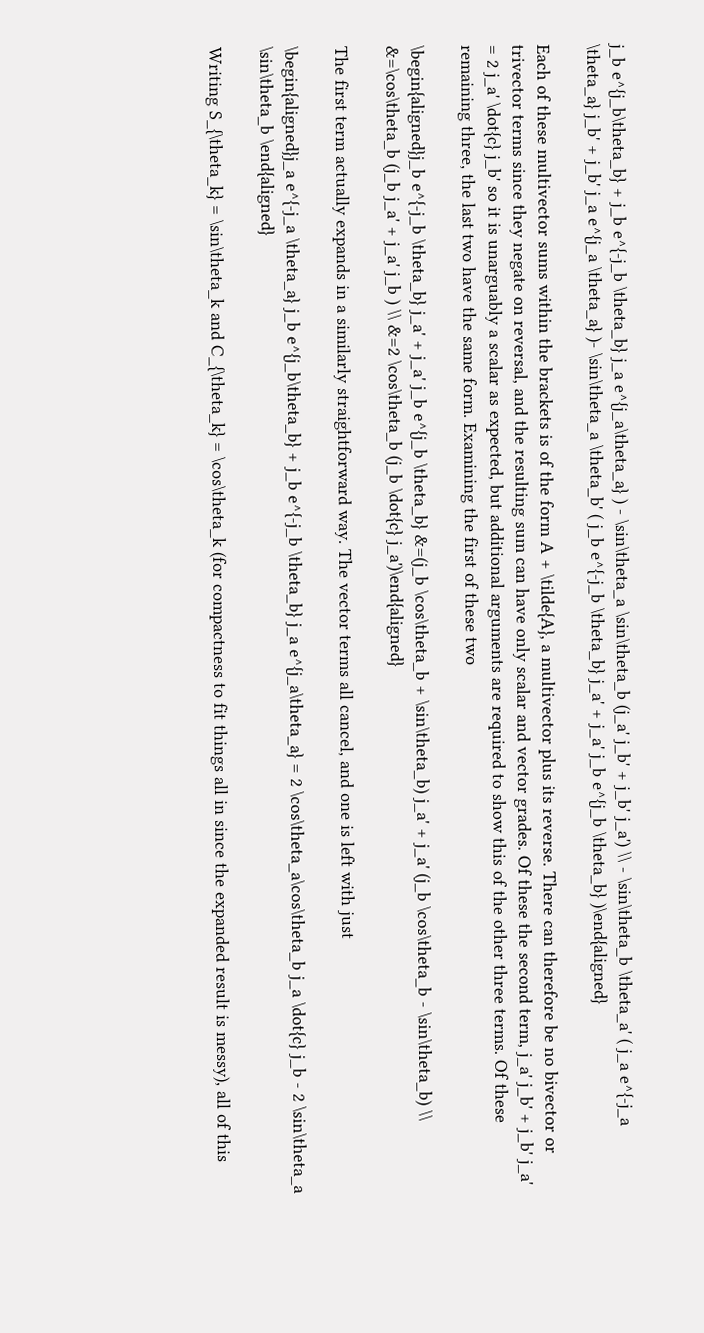j_b e^{j_b\theta_b} + j_b e^{-j_b \theta_b} j_a e^{j_a\theta_a} ) - \sin\theta_a \sin\theta_b (j_a' j_b' + j_b' j_a') \\ - \sin\theta_b \theta_a' ( j_a e^{-j_a \theta_a} j_b' + j_b' j_a e^{j_a \theta_a} )- \sin\theta_a \theta_b' ( j_b e^{-j_b \theta_b} j_a' + j_a' j_b e^{j_b \theta_b} )\end{aligned}

Each of these multivector sums within the brackets is of the form A + \tilde{A}, a multivector plus its reverse. There can therefore be no bivector or trivector terms since they negate on reversal, and the resulting sum can have only scalar and vector grades. Of these the second term, j_a' j_b' + j_b' j_a' = 2 j_a' \dot{c} j_b' so it is unarguably a scalar as expected, but additional arguments are required to show this of the other three terms. Of these remaining three, the last two have the same form. Examining the first of these two

\begin{aligned}j_b e^{-j_b \theta_b} j_a' + j_a' j_b e^{j_b \theta_b} &=(j_b \cos\theta_b + \sin\theta_b) j_a' + j_a' (j_b \cos\theta_b - \sin\theta_b) \\ &=\cos\theta_b (j_b j_a' + j_a' j_b ) \\ &=2 \cos\theta_b (j_b \dot{c} j_a')\end{aligned}

The first term actually expands in a similarly straightforward way. The vector terms all cancel, and one is left with just

\begin{aligned}j_a e^{-j_a \theta_a} j_b e^{j_b\theta_b} + j_b e^{-j_b \theta_b} j_a e^{j_a\theta_a} = 2 \cos\theta_a\cos\theta_b j_a \dot{c} j_b - 2 \sin\theta_a \sin\theta_b \end{aligned}

Writing S_{\theta_k} = \sin\theta_k and C_{\theta_k} = \cos\theta_k (for compactness to fit things all in since the expanded result is messy), all of this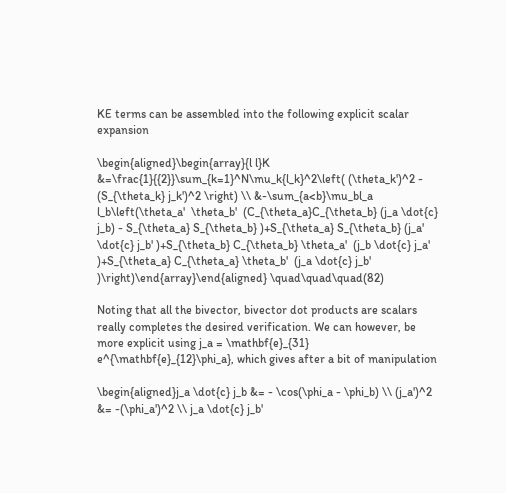KE terms can be assembled into the following explicit scalar expansion

\begin{aligned}\begin{array}{l l}K &=\frac{1}{{2}}\sum_{k=1}^N\mu_k{l_k}^2\left( (\theta_k')^2 - (S_{\theta_k} j_k')^2 \right) \\ &-\sum_{a<b}\mu_bl_a l_b\left(\theta_a'  \theta_b'  (C_{\theta_a}C_{\theta_b} (j_a \dot{c} j_b) - S_{\theta_a} S_{\theta_b} )+S_{\theta_a} S_{\theta_b} (j_a'  \dot{c} j_b' )+S_{\theta_b} C_{\theta_b} \theta_a'  (j_b \dot{c} j_a' )+S_{\theta_a} C_{\theta_a} \theta_b'  (j_a \dot{c} j_b' )\right)\end{array}\end{aligned} \quad\quad\quad(82)

Noting that all the bivector, bivector dot products are scalars really completes the desired verification. We can however, be more explicit using j_a = \mathbf{e}_{31} e^{\mathbf{e}_{12}\phi_a}, which gives after a bit of manipulation

\begin{aligned}j_a \dot{c} j_b &= - \cos(\phi_a - \phi_b) \\ (j_a')^2 &= -(\phi_a')^2 \\ j_a \dot{c} j_b'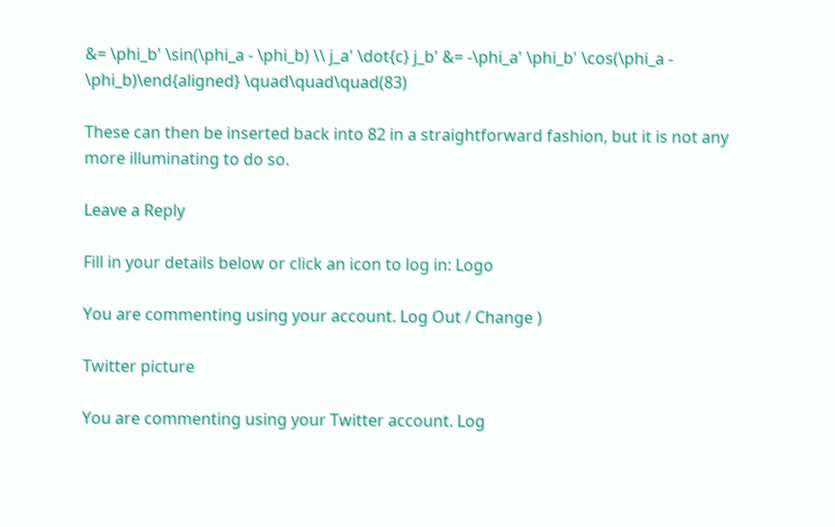&= \phi_b' \sin(\phi_a - \phi_b) \\ j_a' \dot{c} j_b' &= -\phi_a' \phi_b' \cos(\phi_a - \phi_b)\end{aligned} \quad\quad\quad(83)

These can then be inserted back into 82 in a straightforward fashion, but it is not any more illuminating to do so.

Leave a Reply

Fill in your details below or click an icon to log in: Logo

You are commenting using your account. Log Out / Change )

Twitter picture

You are commenting using your Twitter account. Log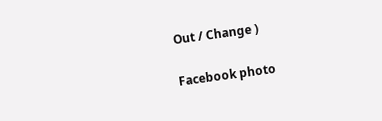Out / Change )

Facebook photo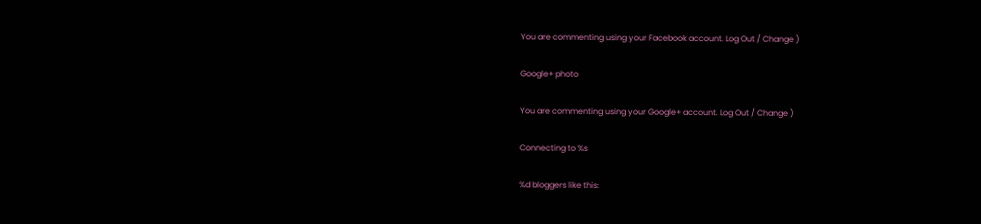You are commenting using your Facebook account. Log Out / Change )

Google+ photo

You are commenting using your Google+ account. Log Out / Change )

Connecting to %s

%d bloggers like this: